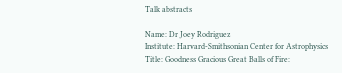Talk abstracts

Name: Dr Joey Rodriguez
Institute: Harvard-Smithsonian Center for Astrophysics
Title: Goodness Gracious Great Balls of Fire: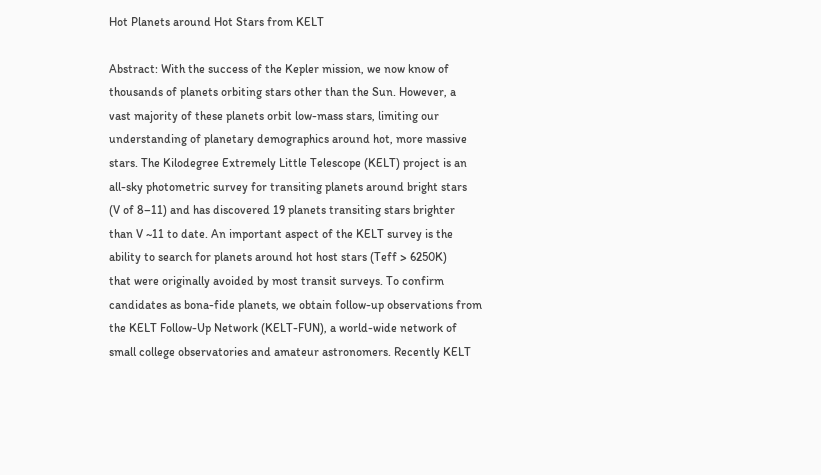Hot Planets around Hot Stars from KELT

Abstract: With the success of the Kepler mission, we now know of
thousands of planets orbiting stars other than the Sun. However, a
vast majority of these planets orbit low-mass stars, limiting our
understanding of planetary demographics around hot, more massive
stars. The Kilodegree Extremely Little Telescope (KELT) project is an
all-sky photometric survey for transiting planets around bright stars
(V of 8–11) and has discovered 19 planets transiting stars brighter
than V ~11 to date. An important aspect of the KELT survey is the
ability to search for planets around hot host stars (Teff > 6250K)
that were originally avoided by most transit surveys. To confirm
candidates as bona-fide planets, we obtain follow-up observations from
the KELT Follow-Up Network (KELT-FUN), a world-wide network of
small college observatories and amateur astronomers. Recently KELT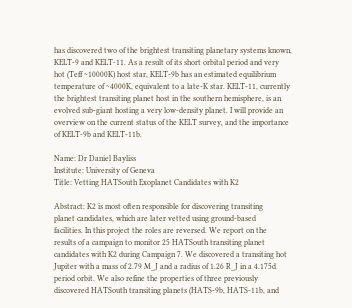has discovered two of the brightest transiting planetary systems known,
KELT-9 and KELT-11. As a result of its short orbital period and very
hot (Teff ~10000K) host star, KELT-9b has an estimated equilibrium
temperature of ~4000K, equivalent to a late-K star. KELT-11, currently
the brightest transiting planet host in the southern hemisphere, is an
evolved sub-giant hosting a very low-density planet. I will provide an
overview on the current status of the KELT survey, and the importance
of KELT-9b and KELT-11b.

Name: Dr Daniel Bayliss
Institute: University of Geneva
Title: Vetting HATSouth Exoplanet Candidates with K2

Abstract: K2 is most often responsible for discovering transiting
planet candidates, which are later vetted using ground-based
facilities. In this project the roles are reversed. We report on the
results of a campaign to monitor 25 HATSouth transiting planet
candidates with K2 during Campaign 7. We discovered a transiting hot
Jupiter with a mass of 2.79 M_J and a radius of 1.26 R_J in a 4.175d
period orbit. We also refine the properties of three previously
discovered HATSouth transiting planets (HATS-9b, HATS-11b, and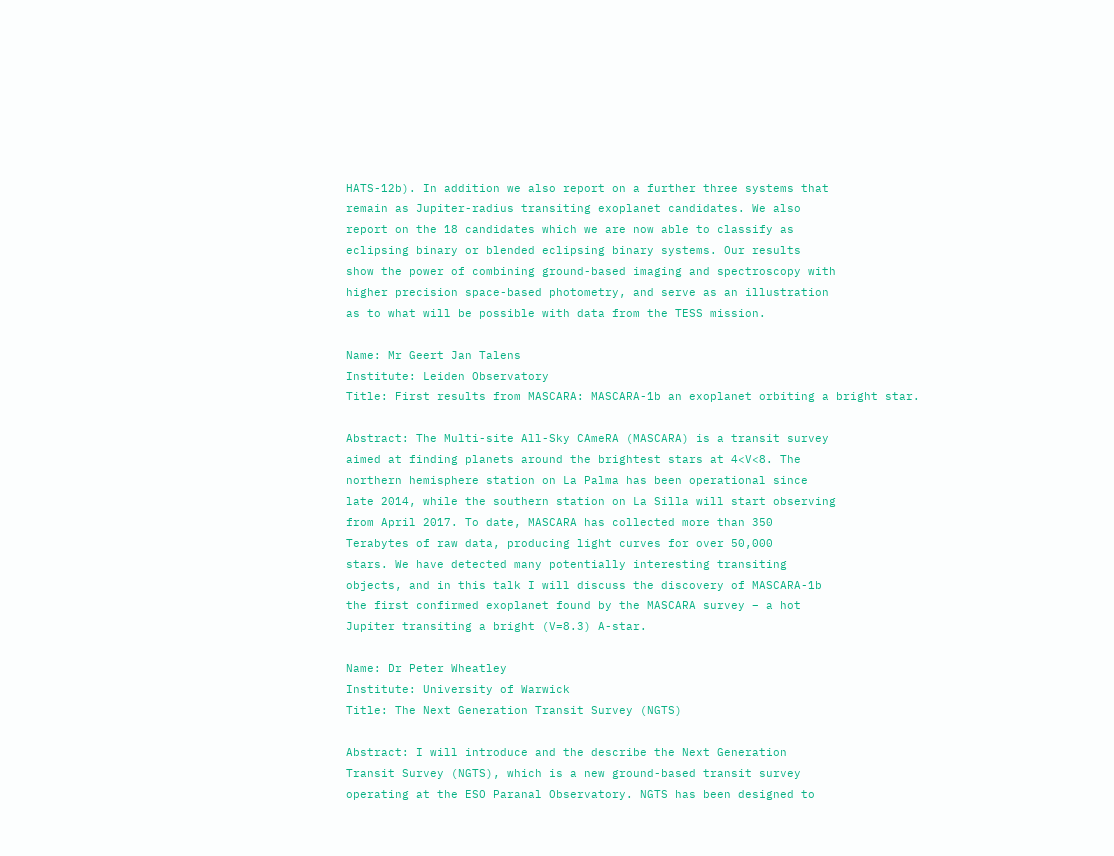HATS-12b). In addition we also report on a further three systems that
remain as Jupiter-radius transiting exoplanet candidates. We also
report on the 18 candidates which we are now able to classify as
eclipsing binary or blended eclipsing binary systems. Our results
show the power of combining ground-based imaging and spectroscopy with
higher precision space-based photometry, and serve as an illustration
as to what will be possible with data from the TESS mission.

Name: Mr Geert Jan Talens
Institute: Leiden Observatory
Title: First results from MASCARA: MASCARA-1b an exoplanet orbiting a bright star.

Abstract: The Multi-site All-Sky CAmeRA (MASCARA) is a transit survey
aimed at finding planets around the brightest stars at 4<V<8. The
northern hemisphere station on La Palma has been operational since
late 2014, while the southern station on La Silla will start observing
from April 2017. To date, MASCARA has collected more than 350
Terabytes of raw data, producing light curves for over 50,000
stars. We have detected many potentially interesting transiting
objects, and in this talk I will discuss the discovery of MASCARA-1b
the first confirmed exoplanet found by the MASCARA survey – a hot
Jupiter transiting a bright (V=8.3) A-star.

Name: Dr Peter Wheatley
Institute: University of Warwick
Title: The Next Generation Transit Survey (NGTS)

Abstract: I will introduce and the describe the Next Generation
Transit Survey (NGTS), which is a new ground-based transit survey
operating at the ESO Paranal Observatory. NGTS has been designed to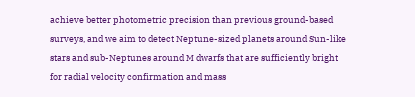achieve better photometric precision than previous ground-based
surveys, and we aim to detect Neptune-sized planets around Sun-like
stars and sub-Neptunes around M dwarfs that are sufficiently bright
for radial velocity confirmation and mass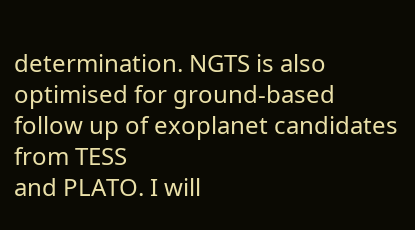determination. NGTS is also
optimised for ground-based follow up of exoplanet candidates from TESS
and PLATO. I will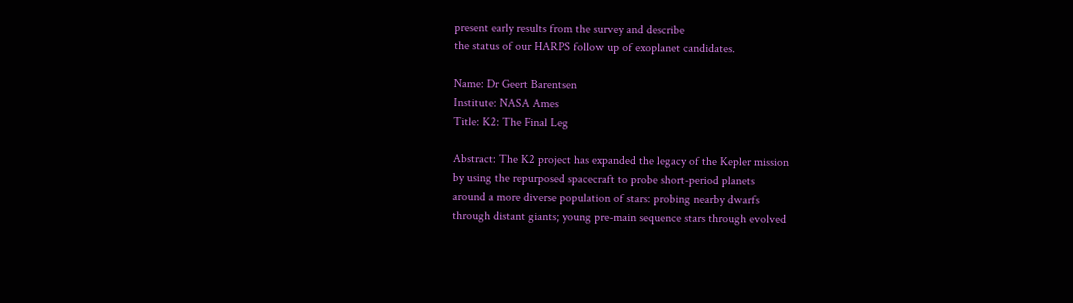present early results from the survey and describe
the status of our HARPS follow up of exoplanet candidates.

Name: Dr Geert Barentsen
Institute: NASA Ames
Title: K2: The Final Leg

Abstract: The K2 project has expanded the legacy of the Kepler mission
by using the repurposed spacecraft to probe short-period planets
around a more diverse population of stars: probing nearby dwarfs
through distant giants; young pre-main sequence stars through evolved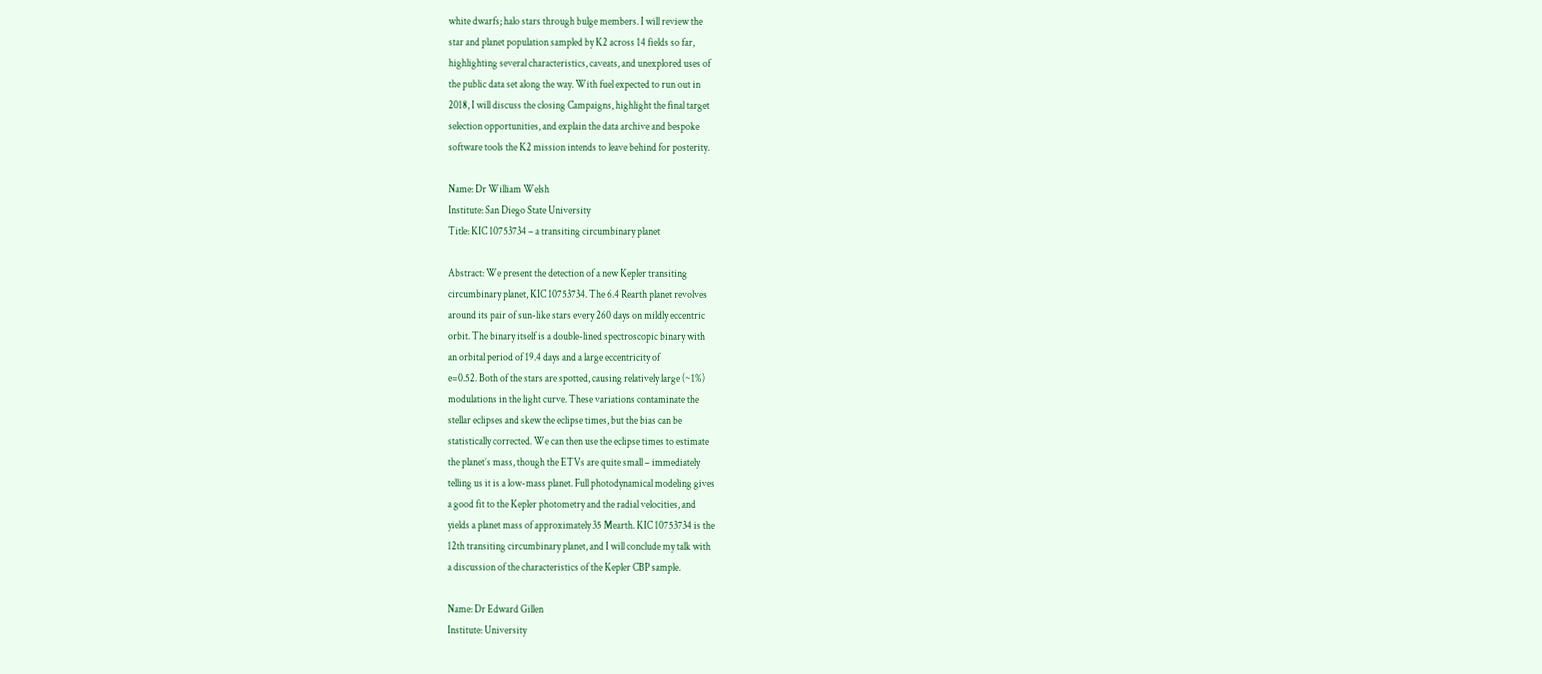white dwarfs; halo stars through bulge members. I will review the
star and planet population sampled by K2 across 14 fields so far,
highlighting several characteristics, caveats, and unexplored uses of
the public data set along the way. With fuel expected to run out in
2018, I will discuss the closing Campaigns, highlight the final target
selection opportunities, and explain the data archive and bespoke
software tools the K2 mission intends to leave behind for posterity.

Name: Dr William Welsh
Institute: San Diego State University
Title: KIC 10753734 – a transiting circumbinary planet

Abstract: We present the detection of a new Kepler transiting
circumbinary planet, KIC 10753734. The 6.4 Rearth planet revolves
around its pair of sun-like stars every 260 days on mildly eccentric
orbit. The binary itself is a double-lined spectroscopic binary with
an orbital period of 19.4 days and a large eccentricity of
e=0.52. Both of the stars are spotted, causing relatively large (~1%)
modulations in the light curve. These variations contaminate the
stellar eclipses and skew the eclipse times, but the bias can be
statistically corrected. We can then use the eclipse times to estimate
the planet’s mass, though the ETVs are quite small – immediately
telling us it is a low-mass planet. Full photodynamical modeling gives
a good fit to the Kepler photometry and the radial velocities, and
yields a planet mass of approximately 35 Mearth. KIC 10753734 is the
12th transiting circumbinary planet, and I will conclude my talk with
a discussion of the characteristics of the Kepler CBP sample.

Name: Dr Edward Gillen
Institute: University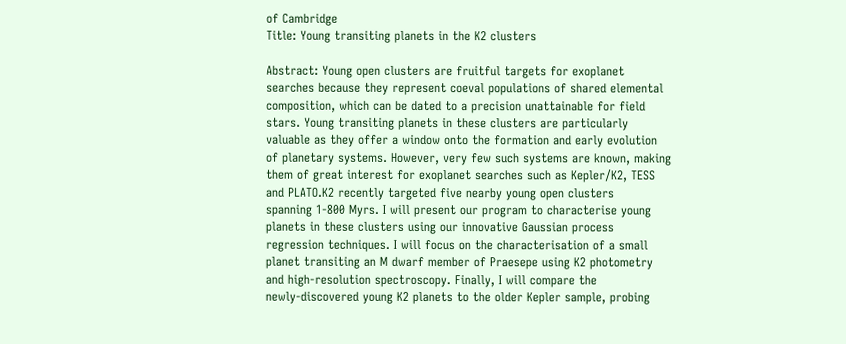of Cambridge
Title: Young transiting planets in the K2 clusters

Abstract: Young open clusters are fruitful targets for exoplanet
searches because they represent coeval populations of shared elemental
composition, which can be dated to a precision unattainable for field
stars. Young transiting planets in these clusters are particularly
valuable as they offer a window onto the formation and early evolution
of planetary systems. However, very few such systems are known, making
them of great interest for exoplanet searches such as Kepler/K2, TESS
and PLATO.K2 recently targeted five nearby young open clusters
spanning 1-800 Myrs. I will present our program to characterise young
planets in these clusters using our innovative Gaussian process
regression techniques. I will focus on the characterisation of a small
planet transiting an M dwarf member of Praesepe using K2 photometry
and high-resolution spectroscopy. Finally, I will compare the
newly-discovered young K2 planets to the older Kepler sample, probing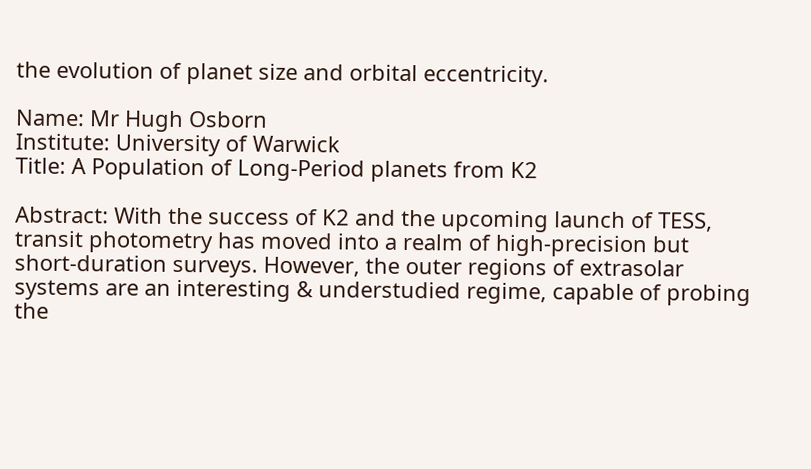the evolution of planet size and orbital eccentricity.

Name: Mr Hugh Osborn
Institute: University of Warwick
Title: A Population of Long-Period planets from K2

Abstract: With the success of K2 and the upcoming launch of TESS,
transit photometry has moved into a realm of high-precision but
short-duration surveys. However, the outer regions of extrasolar
systems are an interesting & understudied regime, capable of probing
the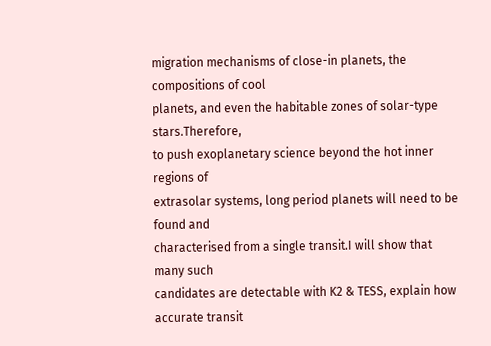migration mechanisms of close-in planets, the compositions of cool
planets, and even the habitable zones of solar-type stars.Therefore,
to push exoplanetary science beyond the hot inner regions of
extrasolar systems, long period planets will need to be found and
characterised from a single transit.I will show that many such
candidates are detectable with K2 & TESS, explain how accurate transit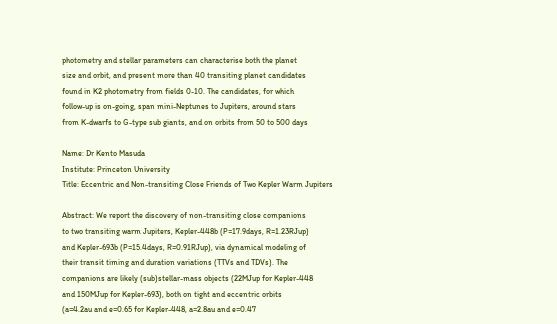photometry and stellar parameters can characterise both the planet
size and orbit, and present more than 40 transiting planet candidates
found in K2 photometry from fields 0-10. The candidates, for which
follow-up is on-going, span mini-Neptunes to Jupiters, around stars
from K-dwarfs to G-type sub giants, and on orbits from 50 to 500 days

Name: Dr Kento Masuda
Institute: Princeton University
Title: Eccentric and Non-transiting Close Friends of Two Kepler Warm Jupiters

Abstract: We report the discovery of non-transiting close companions
to two transiting warm Jupiters, Kepler-448b (P=17.9days, R=1.23RJup)
and Kepler-693b (P=15.4days, R=0.91RJup), via dynamical modeling of
their transit timing and duration variations (TTVs and TDVs). The
companions are likely (sub)stellar-mass objects (22MJup for Kepler-448
and 150MJup for Kepler-693), both on tight and eccentric orbits
(a=4.2au and e=0.65 for Kepler-448, a=2.8au and e=0.47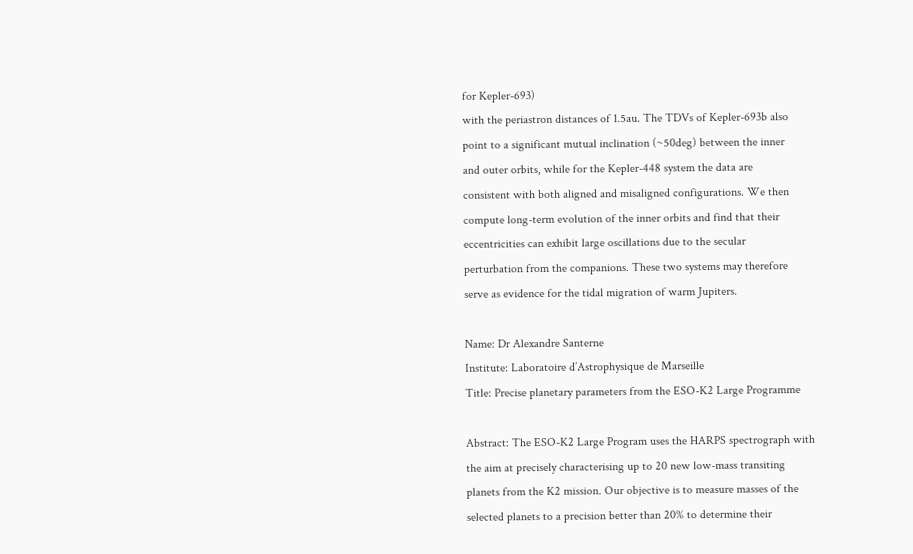for Kepler-693)
with the periastron distances of 1.5au. The TDVs of Kepler-693b also
point to a significant mutual inclination (~50deg) between the inner
and outer orbits, while for the Kepler-448 system the data are
consistent with both aligned and misaligned configurations. We then
compute long-term evolution of the inner orbits and find that their
eccentricities can exhibit large oscillations due to the secular
perturbation from the companions. These two systems may therefore
serve as evidence for the tidal migration of warm Jupiters.

Name: Dr Alexandre Santerne
Institute: Laboratoire d’Astrophysique de Marseille
Title: Precise planetary parameters from the ESO-K2 Large Programme

Abstract: The ESO-K2 Large Program uses the HARPS spectrograph with
the aim at precisely characterising up to 20 new low-mass transiting
planets from the K2 mission. Our objective is to measure masses of the
selected planets to a precision better than 20% to determine their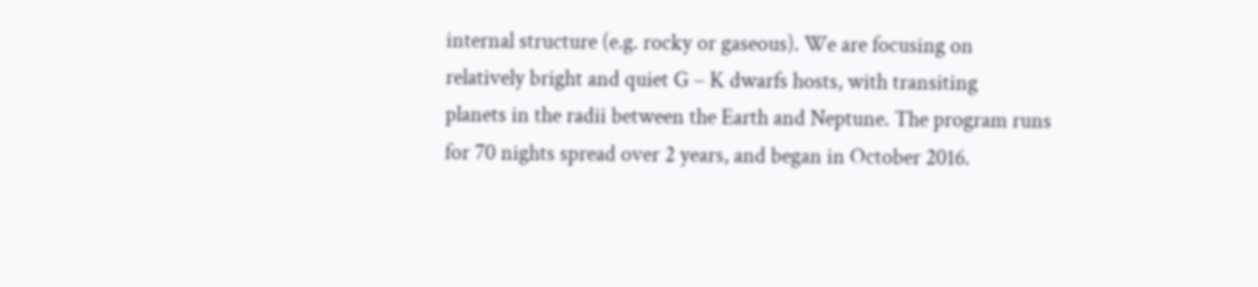internal structure (e.g. rocky or gaseous). We are focusing on
relatively bright and quiet G – K dwarfs hosts, with transiting
planets in the radii between the Earth and Neptune. The program runs
for 70 nights spread over 2 years, and began in October 2016.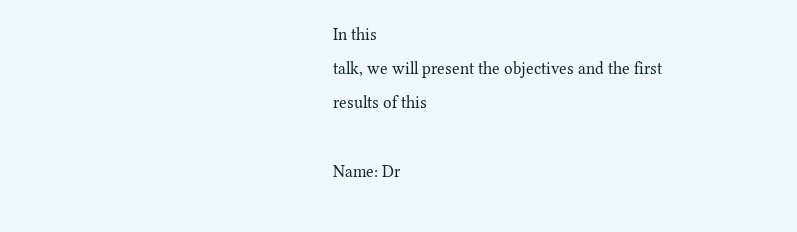In this
talk, we will present the objectives and the first results of this

Name: Dr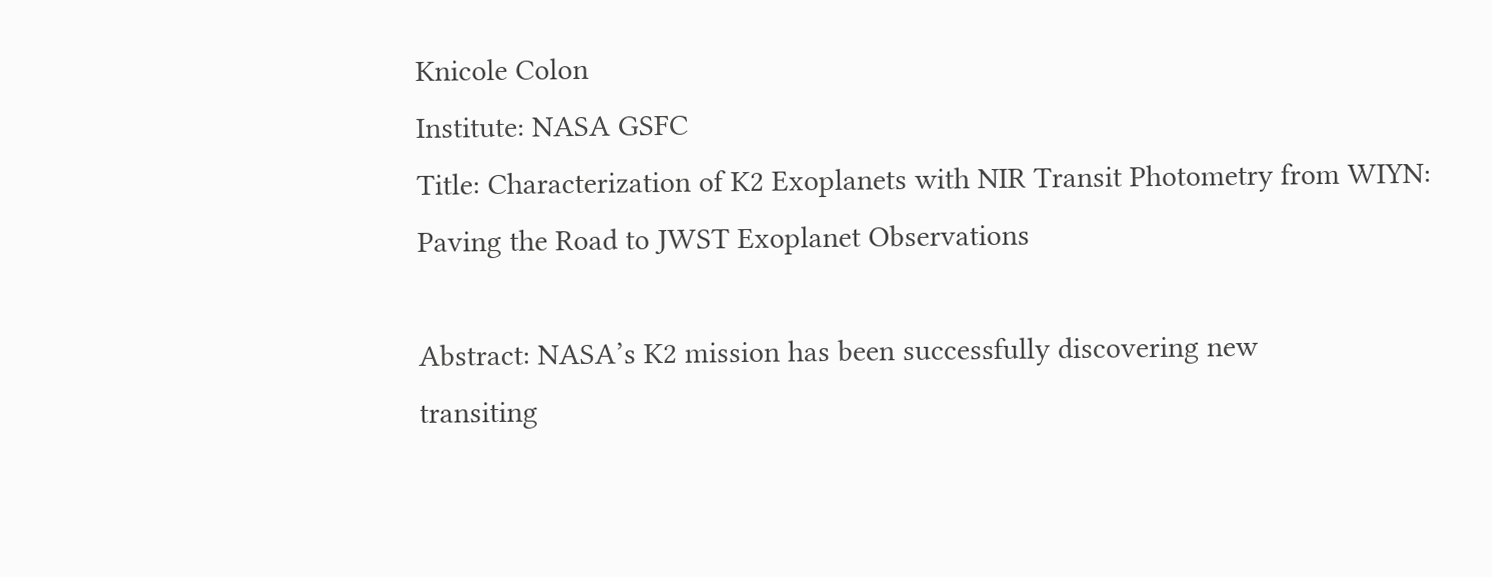Knicole Colon
Institute: NASA GSFC
Title: Characterization of K2 Exoplanets with NIR Transit Photometry from WIYN: Paving the Road to JWST Exoplanet Observations

Abstract: NASA’s K2 mission has been successfully discovering new
transiting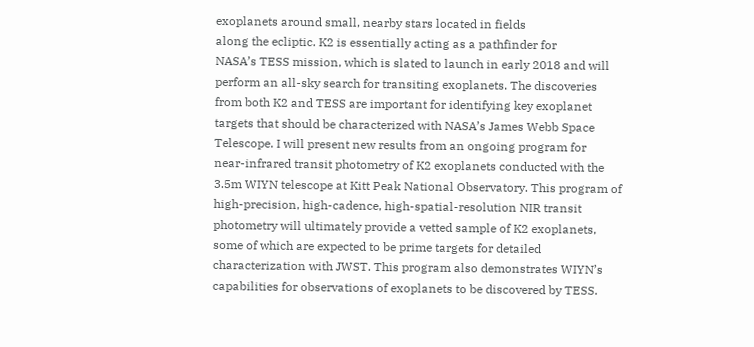exoplanets around small, nearby stars located in fields
along the ecliptic. K2 is essentially acting as a pathfinder for
NASA’s TESS mission, which is slated to launch in early 2018 and will
perform an all-sky search for transiting exoplanets. The discoveries
from both K2 and TESS are important for identifying key exoplanet
targets that should be characterized with NASA’s James Webb Space
Telescope. I will present new results from an ongoing program for
near-infrared transit photometry of K2 exoplanets conducted with the
3.5m WIYN telescope at Kitt Peak National Observatory. This program of
high-precision, high-cadence, high-spatial-resolution NIR transit
photometry will ultimately provide a vetted sample of K2 exoplanets,
some of which are expected to be prime targets for detailed
characterization with JWST. This program also demonstrates WIYN’s
capabilities for observations of exoplanets to be discovered by TESS.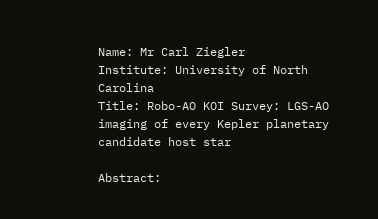Name: Mr Carl Ziegler
Institute: University of North Carolina
Title: Robo-AO KOI Survey: LGS-AO imaging of every Kepler planetary candidate host star

Abstract: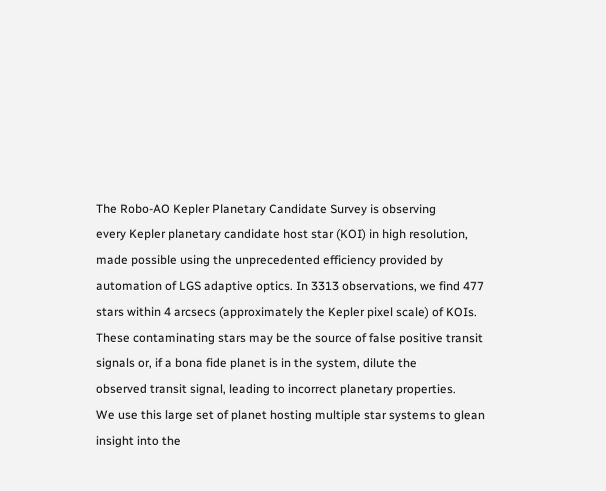The Robo-AO Kepler Planetary Candidate Survey is observing
every Kepler planetary candidate host star (KOI) in high resolution,
made possible using the unprecedented efficiency provided by
automation of LGS adaptive optics. In 3313 observations, we find 477
stars within 4 arcsecs (approximately the Kepler pixel scale) of KOIs.
These contaminating stars may be the source of false positive transit
signals or, if a bona fide planet is in the system, dilute the
observed transit signal, leading to incorrect planetary properties.
We use this large set of planet hosting multiple star systems to glean
insight into the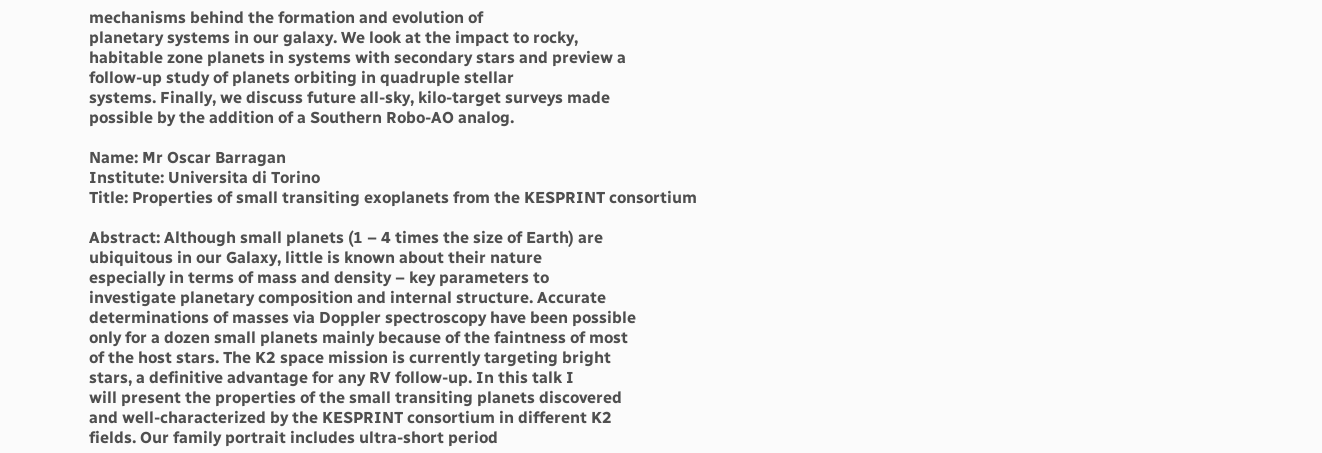mechanisms behind the formation and evolution of
planetary systems in our galaxy. We look at the impact to rocky,
habitable zone planets in systems with secondary stars and preview a
follow-up study of planets orbiting in quadruple stellar
systems. Finally, we discuss future all-sky, kilo-target surveys made
possible by the addition of a Southern Robo-AO analog.

Name: Mr Oscar Barragan
Institute: Universita di Torino
Title: Properties of small transiting exoplanets from the KESPRINT consortium

Abstract: Although small planets (1 – 4 times the size of Earth) are
ubiquitous in our Galaxy, little is known about their nature
especially in terms of mass and density – key parameters to
investigate planetary composition and internal structure. Accurate
determinations of masses via Doppler spectroscopy have been possible
only for a dozen small planets mainly because of the faintness of most
of the host stars. The K2 space mission is currently targeting bright
stars, a definitive advantage for any RV follow-up. In this talk I
will present the properties of the small transiting planets discovered
and well-characterized by the KESPRINT consortium in different K2
fields. Our family portrait includes ultra-short period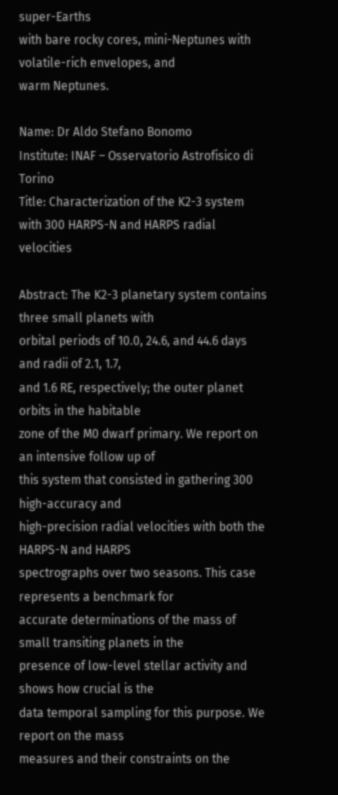super-Earths
with bare rocky cores, mini-Neptunes with volatile-rich envelopes, and
warm Neptunes.

Name: Dr Aldo Stefano Bonomo
Institute: INAF – Osservatorio Astrofisico di Torino
Title: Characterization of the K2-3 system with 300 HARPS-N and HARPS radial velocities

Abstract: The K2-3 planetary system contains three small planets with
orbital periods of 10.0, 24.6, and 44.6 days and radii of 2.1, 1.7,
and 1.6 RE, respectively; the outer planet orbits in the habitable
zone of the M0 dwarf primary. We report on an intensive follow up of
this system that consisted in gathering 300 high-accuracy and
high-precision radial velocities with both the HARPS-N and HARPS
spectrographs over two seasons. This case represents a benchmark for
accurate determinations of the mass of small transiting planets in the
presence of low-level stellar activity and shows how crucial is the
data temporal sampling for this purpose. We report on the mass
measures and their constraints on the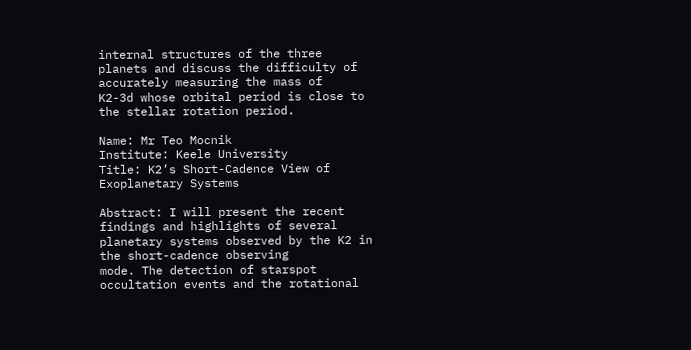internal structures of the three
planets and discuss the difficulty of accurately measuring the mass of
K2-3d whose orbital period is close to the stellar rotation period.

Name: Mr Teo Mocnik
Institute: Keele University
Title: K2’s Short-Cadence View of Exoplanetary Systems

Abstract: I will present the recent findings and highlights of several
planetary systems observed by the K2 in the short-cadence observing
mode. The detection of starspot occultation events and the rotational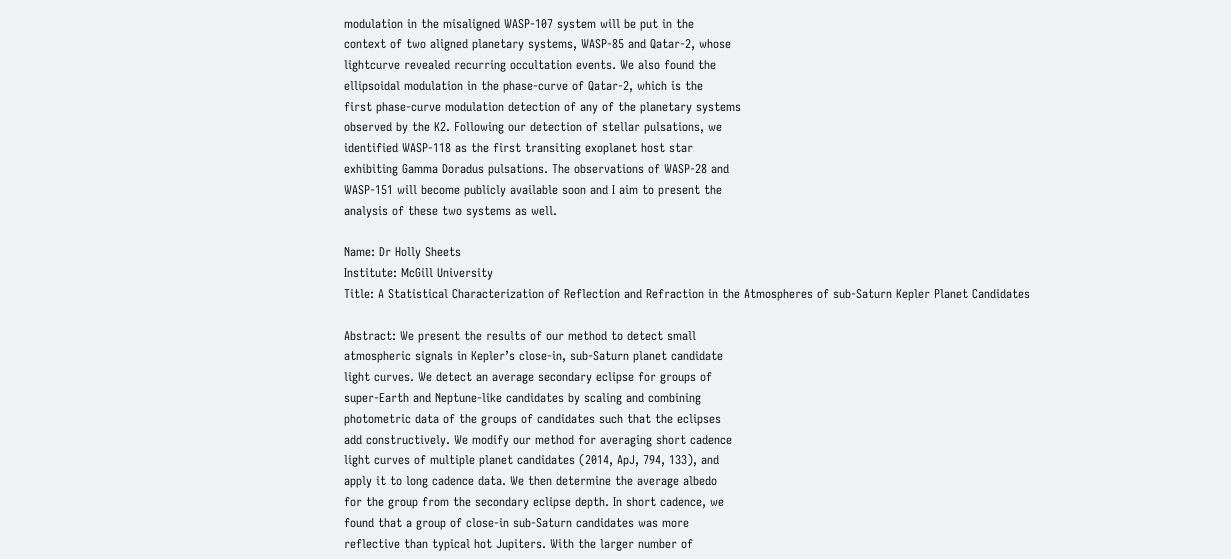modulation in the misaligned WASP-107 system will be put in the
context of two aligned planetary systems, WASP-85 and Qatar-2, whose
lightcurve revealed recurring occultation events. We also found the
ellipsoidal modulation in the phase-curve of Qatar-2, which is the
first phase-curve modulation detection of any of the planetary systems
observed by the K2. Following our detection of stellar pulsations, we
identified WASP-118 as the first transiting exoplanet host star
exhibiting Gamma Doradus pulsations. The observations of WASP-28 and
WASP-151 will become publicly available soon and I aim to present the
analysis of these two systems as well.

Name: Dr Holly Sheets
Institute: McGill University
Title: A Statistical Characterization of Reflection and Refraction in the Atmospheres of sub-Saturn Kepler Planet Candidates

Abstract: We present the results of our method to detect small
atmospheric signals in Kepler’s close-in, sub-Saturn planet candidate
light curves. We detect an average secondary eclipse for groups of
super-Earth and Neptune-like candidates by scaling and combining
photometric data of the groups of candidates such that the eclipses
add constructively. We modify our method for averaging short cadence
light curves of multiple planet candidates (2014, ApJ, 794, 133), and
apply it to long cadence data. We then determine the average albedo
for the group from the secondary eclipse depth. In short cadence, we
found that a group of close-in sub-Saturn candidates was more
reflective than typical hot Jupiters. With the larger number of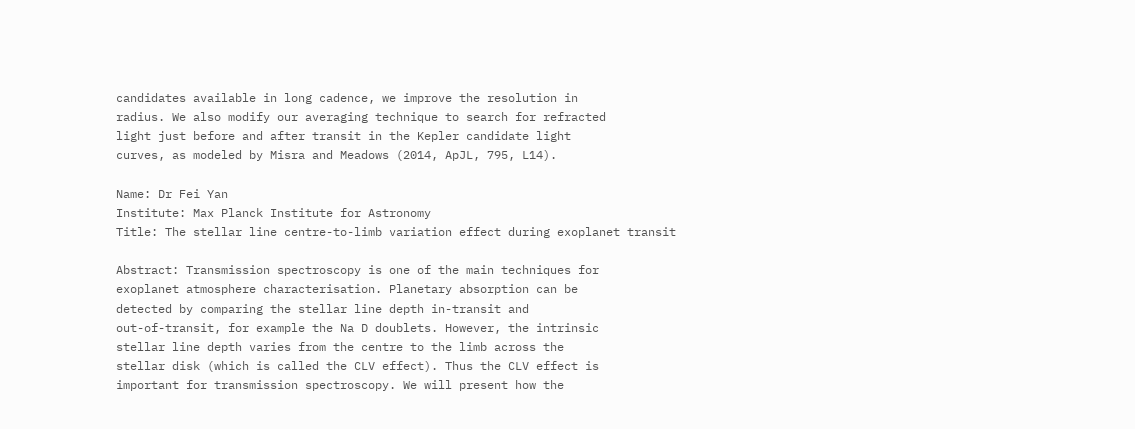candidates available in long cadence, we improve the resolution in
radius. We also modify our averaging technique to search for refracted
light just before and after transit in the Kepler candidate light
curves, as modeled by Misra and Meadows (2014, ApJL, 795, L14).

Name: Dr Fei Yan
Institute: Max Planck Institute for Astronomy
Title: The stellar line centre-to-limb variation effect during exoplanet transit

Abstract: Transmission spectroscopy is one of the main techniques for
exoplanet atmosphere characterisation. Planetary absorption can be
detected by comparing the stellar line depth in-transit and
out-of-transit, for example the Na D doublets. However, the intrinsic
stellar line depth varies from the centre to the limb across the
stellar disk (which is called the CLV effect). Thus the CLV effect is
important for transmission spectroscopy. We will present how the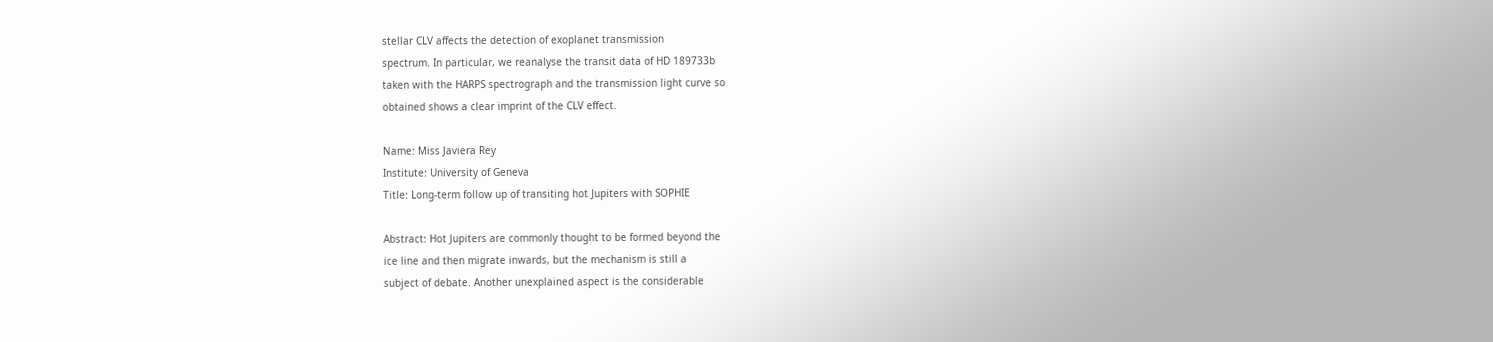stellar CLV affects the detection of exoplanet transmission
spectrum. In particular, we reanalyse the transit data of HD 189733b
taken with the HARPS spectrograph and the transmission light curve so
obtained shows a clear imprint of the CLV effect.

Name: Miss Javiera Rey
Institute: University of Geneva
Title: Long-term follow up of transiting hot Jupiters with SOPHIE

Abstract: Hot Jupiters are commonly thought to be formed beyond the
ice line and then migrate inwards, but the mechanism is still a
subject of debate. Another unexplained aspect is the considerable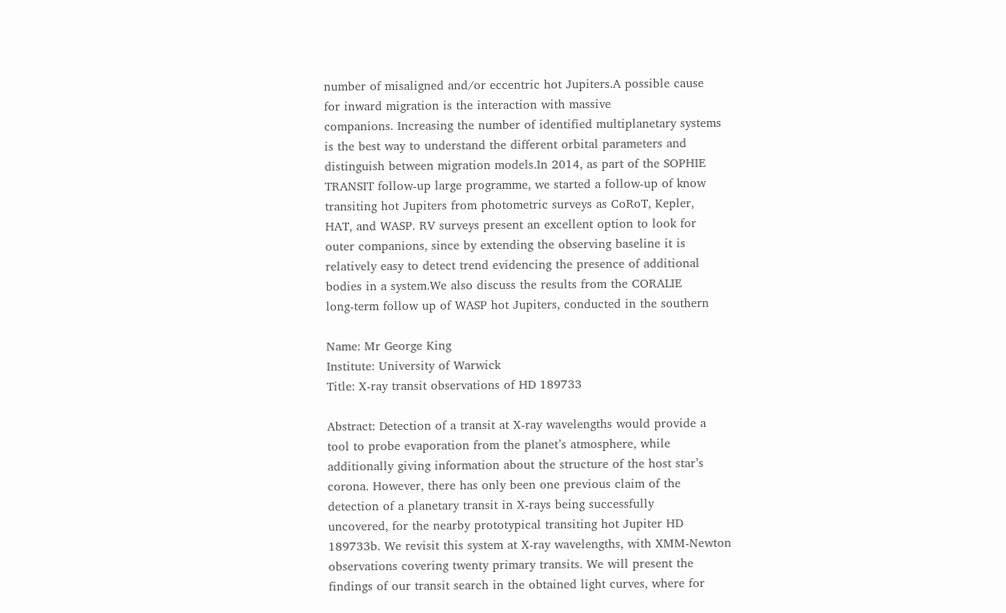number of misaligned and/or eccentric hot Jupiters.A possible cause
for inward migration is the interaction with massive
companions. Increasing the number of identified multiplanetary systems
is the best way to understand the different orbital parameters and
distinguish between migration models.In 2014, as part of the SOPHIE
TRANSIT follow-up large programme, we started a follow-up of know
transiting hot Jupiters from photometric surveys as CoRoT, Kepler,
HAT, and WASP. RV surveys present an excellent option to look for
outer companions, since by extending the observing baseline it is
relatively easy to detect trend evidencing the presence of additional
bodies in a system.We also discuss the results from the CORALIE
long-term follow up of WASP hot Jupiters, conducted in the southern

Name: Mr George King
Institute: University of Warwick
Title: X-ray transit observations of HD 189733

Abstract: Detection of a transit at X-ray wavelengths would provide a
tool to probe evaporation from the planet’s atmosphere, while
additionally giving information about the structure of the host star’s
corona. However, there has only been one previous claim of the
detection of a planetary transit in X-rays being successfully
uncovered, for the nearby prototypical transiting hot Jupiter HD
189733b. We revisit this system at X-ray wavelengths, with XMM-Newton
observations covering twenty primary transits. We will present the
findings of our transit search in the obtained light curves, where for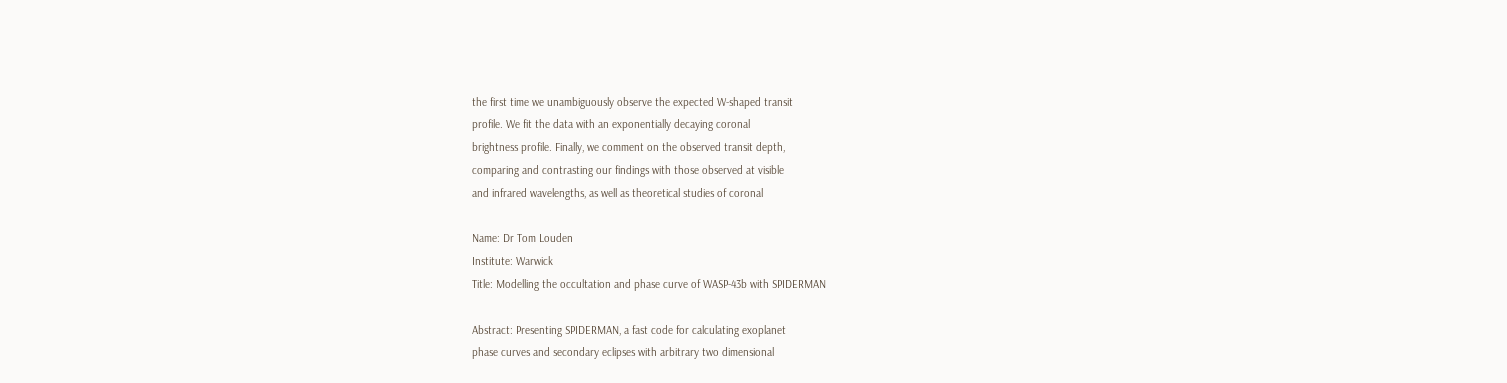the first time we unambiguously observe the expected W-shaped transit
profile. We fit the data with an exponentially decaying coronal
brightness profile. Finally, we comment on the observed transit depth,
comparing and contrasting our findings with those observed at visible
and infrared wavelengths, as well as theoretical studies of coronal

Name: Dr Tom Louden
Institute: Warwick
Title: Modelling the occultation and phase curve of WASP-43b with SPIDERMAN

Abstract: Presenting SPIDERMAN, a fast code for calculating exoplanet
phase curves and secondary eclipses with arbitrary two dimensional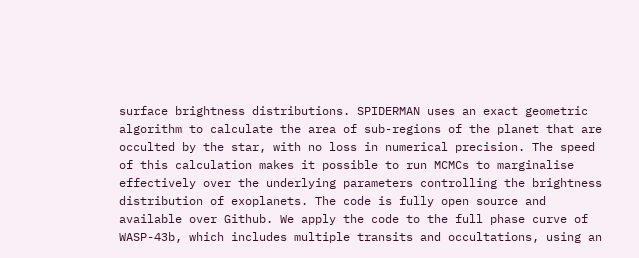surface brightness distributions. SPIDERMAN uses an exact geometric
algorithm to calculate the area of sub-regions of the planet that are
occulted by the star, with no loss in numerical precision. The speed
of this calculation makes it possible to run MCMCs to marginalise
effectively over the underlying parameters controlling the brightness
distribution of exoplanets. The code is fully open source and
available over Github. We apply the code to the full phase curve of
WASP-43b, which includes multiple transits and occultations, using an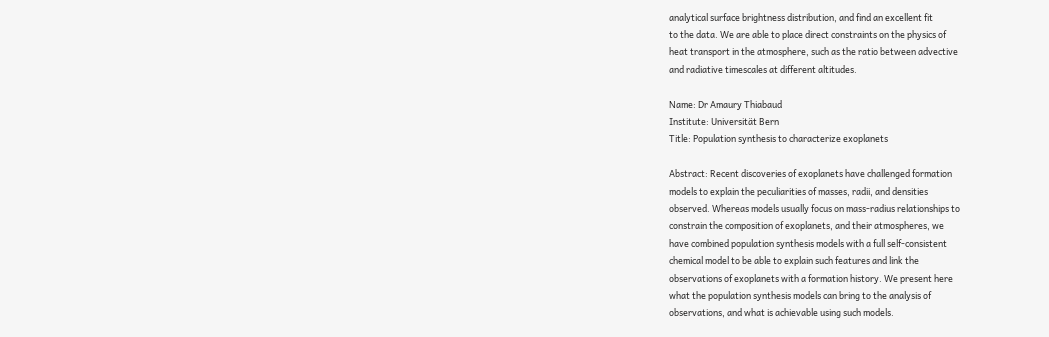analytical surface brightness distribution, and find an excellent fit
to the data. We are able to place direct constraints on the physics of
heat transport in the atmosphere, such as the ratio between advective
and radiative timescales at different altitudes.

Name: Dr Amaury Thiabaud
Institute: Universität Bern
Title: Population synthesis to characterize exoplanets

Abstract: Recent discoveries of exoplanets have challenged formation
models to explain the peculiarities of masses, radii, and densities
observed. Whereas models usually focus on mass-radius relationships to
constrain the composition of exoplanets, and their atmospheres, we
have combined population synthesis models with a full self-consistent
chemical model to be able to explain such features and link the
observations of exoplanets with a formation history. We present here
what the population synthesis models can bring to the analysis of
observations, and what is achievable using such models.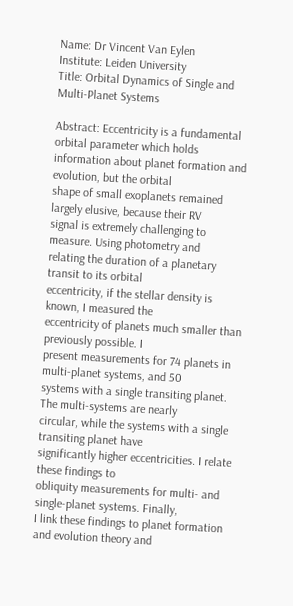Name: Dr Vincent Van Eylen
Institute: Leiden University
Title: Orbital Dynamics of Single and Multi-Planet Systems

Abstract: Eccentricity is a fundamental orbital parameter which holds
information about planet formation and evolution, but the orbital
shape of small exoplanets remained largely elusive, because their RV
signal is extremely challenging to measure. Using photometry and
relating the duration of a planetary transit to its orbital
eccentricity, if the stellar density is known, I measured the
eccentricity of planets much smaller than previously possible. I
present measurements for 74 planets in multi-planet systems, and 50
systems with a single transiting planet. The multi-systems are nearly
circular, while the systems with a single transiting planet have
significantly higher eccentricities. I relate these findings to
obliquity measurements for multi- and single-planet systems. Finally,
I link these findings to planet formation and evolution theory and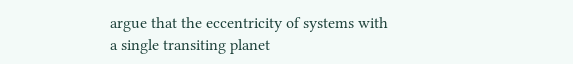argue that the eccentricity of systems with a single transiting planet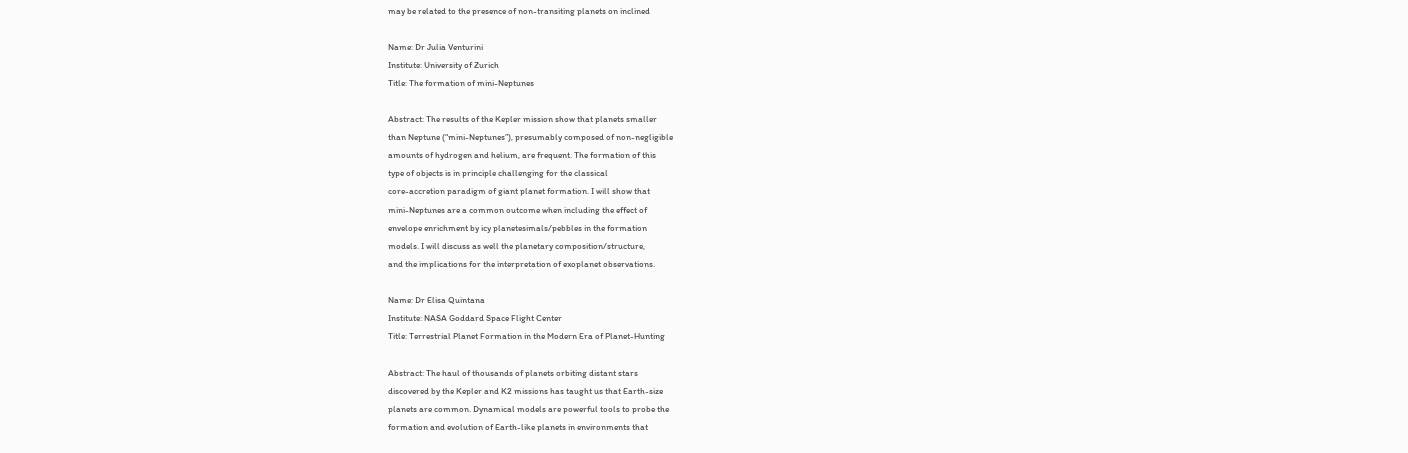may be related to the presence of non-transiting planets on inclined

Name: Dr Julia Venturini
Institute: University of Zurich
Title: The formation of mini-Neptunes

Abstract: The results of the Kepler mission show that planets smaller
than Neptune (“mini-Neptunes”), presumably composed of non-negligible
amounts of hydrogen and helium, are frequent. The formation of this
type of objects is in principle challenging for the classical
core-accretion paradigm of giant planet formation. I will show that
mini-Neptunes are a common outcome when including the effect of
envelope enrichment by icy planetesimals/pebbles in the formation
models. I will discuss as well the planetary composition/structure,
and the implications for the interpretation of exoplanet observations.

Name: Dr Elisa Quintana
Institute: NASA Goddard Space Flight Center
Title: Terrestrial Planet Formation in the Modern Era of Planet-Hunting

Abstract: The haul of thousands of planets orbiting distant stars
discovered by the Kepler and K2 missions has taught us that Earth-size
planets are common. Dynamical models are powerful tools to probe the
formation and evolution of Earth-like planets in environments that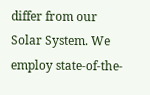differ from our Solar System. We employ state-of-the-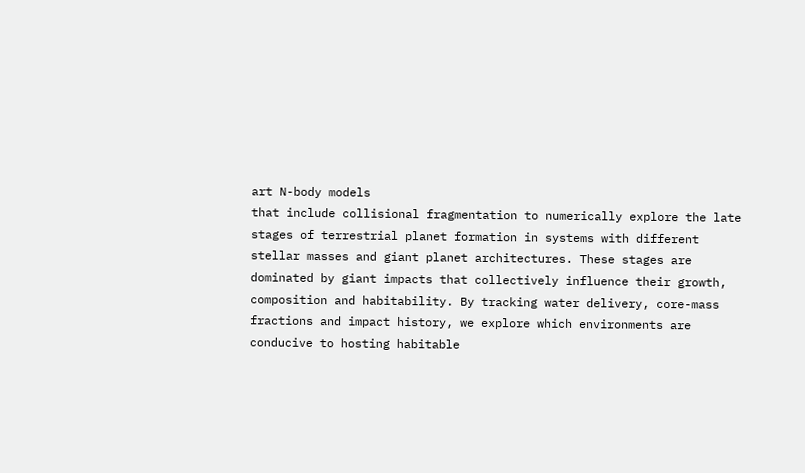art N-body models
that include collisional fragmentation to numerically explore the late
stages of terrestrial planet formation in systems with different
stellar masses and giant planet architectures. These stages are
dominated by giant impacts that collectively influence their growth,
composition and habitability. By tracking water delivery, core-mass
fractions and impact history, we explore which environments are
conducive to hosting habitable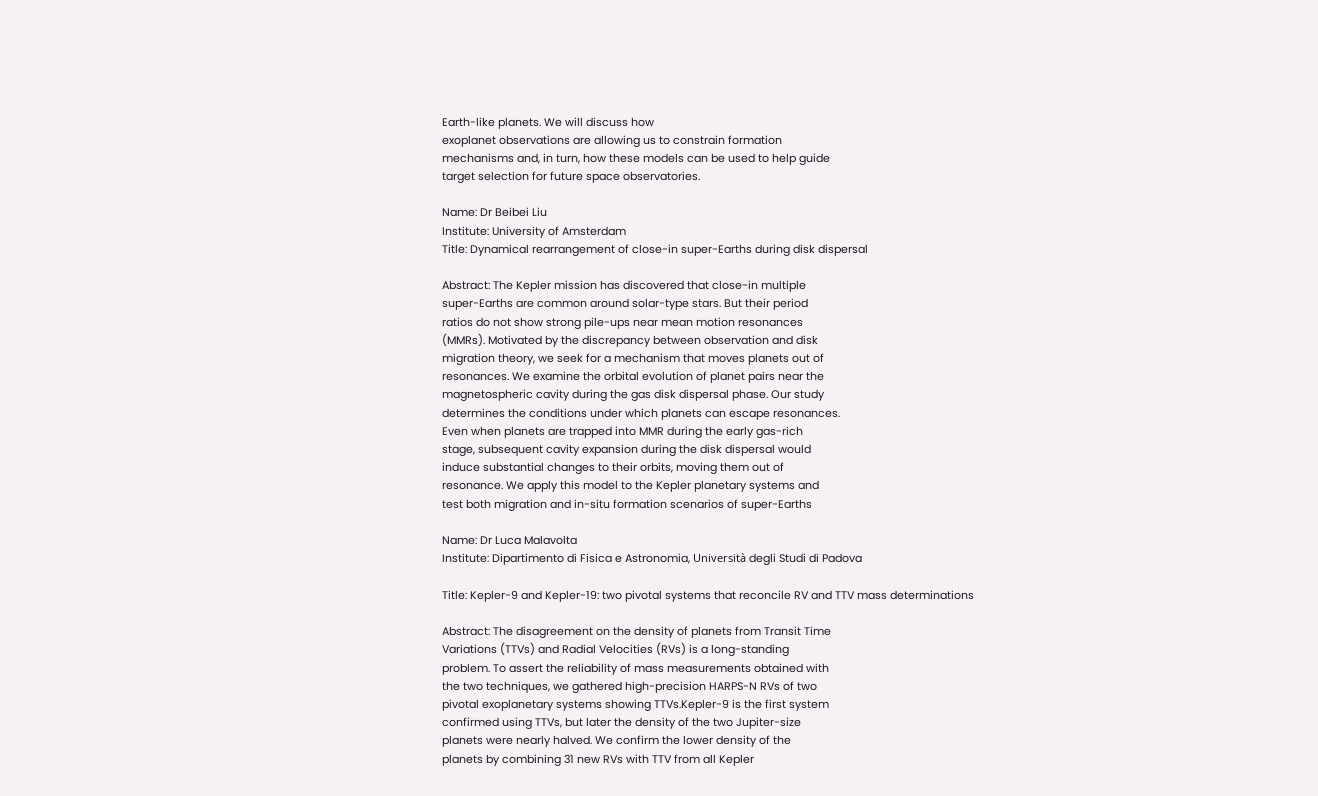Earth-like planets. We will discuss how
exoplanet observations are allowing us to constrain formation
mechanisms and, in turn, how these models can be used to help guide
target selection for future space observatories.

Name: Dr Beibei Liu
Institute: University of Amsterdam
Title: Dynamical rearrangement of close-in super-Earths during disk dispersal

Abstract: The Kepler mission has discovered that close-in multiple
super-Earths are common around solar-type stars. But their period
ratios do not show strong pile-ups near mean motion resonances
(MMRs). Motivated by the discrepancy between observation and disk
migration theory, we seek for a mechanism that moves planets out of
resonances. We examine the orbital evolution of planet pairs near the
magnetospheric cavity during the gas disk dispersal phase. Our study
determines the conditions under which planets can escape resonances.
Even when planets are trapped into MMR during the early gas-rich
stage, subsequent cavity expansion during the disk dispersal would
induce substantial changes to their orbits, moving them out of
resonance. We apply this model to the Kepler planetary systems and
test both migration and in-situ formation scenarios of super-Earths

Name: Dr Luca Malavolta
Institute: Dipartimento di Fisica e Astronomia, Università degli Studi di Padova

Title: Kepler-9 and Kepler-19: two pivotal systems that reconcile RV and TTV mass determinations

Abstract: The disagreement on the density of planets from Transit Time
Variations (TTVs) and Radial Velocities (RVs) is a long-standing
problem. To assert the reliability of mass measurements obtained with
the two techniques, we gathered high-precision HARPS-N RVs of two
pivotal exoplanetary systems showing TTVs.Kepler-9 is the first system
confirmed using TTVs, but later the density of the two Jupiter-size
planets were nearly halved. We confirm the lower density of the
planets by combining 31 new RVs with TTV from all Kepler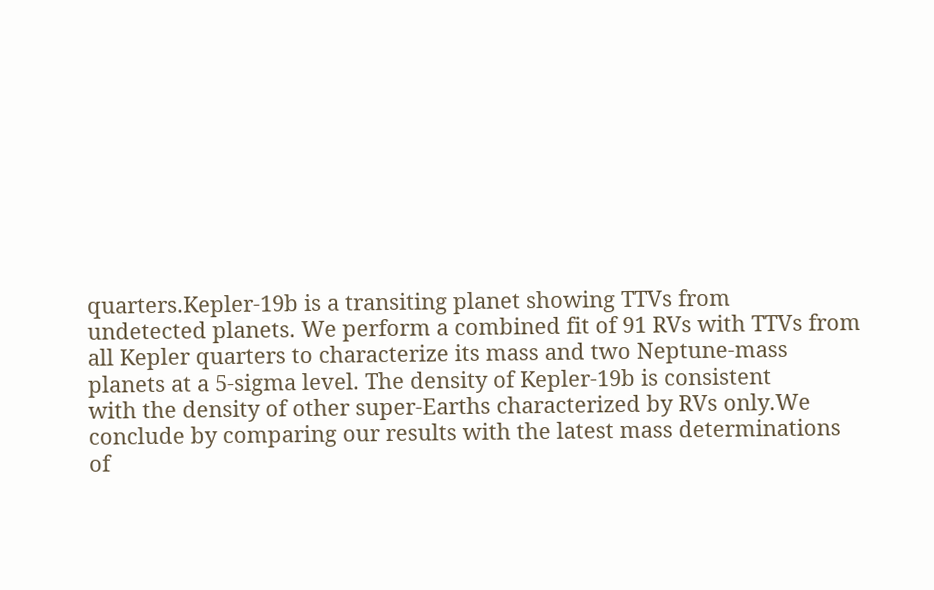quarters.Kepler-19b is a transiting planet showing TTVs from
undetected planets. We perform a combined fit of 91 RVs with TTVs from
all Kepler quarters to characterize its mass and two Neptune-mass
planets at a 5-sigma level. The density of Kepler-19b is consistent
with the density of other super-Earths characterized by RVs only.We
conclude by comparing our results with the latest mass determinations
of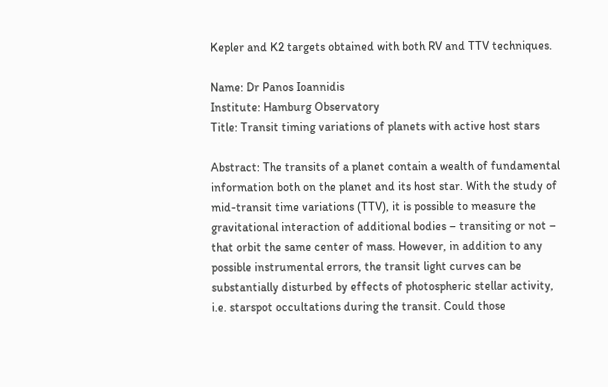Kepler and K2 targets obtained with both RV and TTV techniques.

Name: Dr Panos Ioannidis
Institute: Hamburg Observatory
Title: Transit timing variations of planets with active host stars

Abstract: The transits of a planet contain a wealth of fundamental
information both on the planet and its host star. With the study of
mid-transit time variations (TTV), it is possible to measure the
gravitational interaction of additional bodies – transiting or not –
that orbit the same center of mass. However, in addition to any
possible instrumental errors, the transit light curves can be
substantially disturbed by effects of photospheric stellar activity,
i.e. starspot occultations during the transit. Could those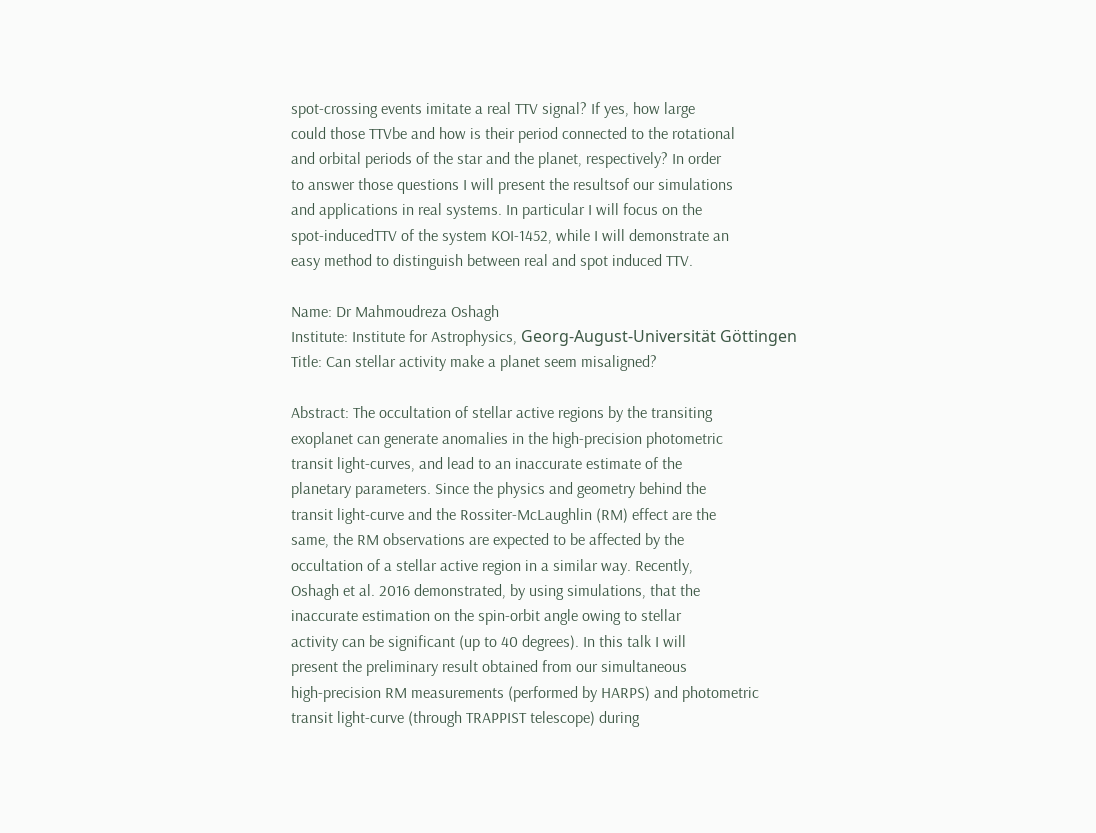spot-crossing events imitate a real TTV signal? If yes, how large
could those TTVbe and how is their period connected to the rotational
and orbital periods of the star and the planet, respectively? In order
to answer those questions I will present the resultsof our simulations
and applications in real systems. In particular I will focus on the
spot-inducedTTV of the system KOI-1452, while I will demonstrate an
easy method to distinguish between real and spot induced TTV.

Name: Dr Mahmoudreza Oshagh
Institute: Institute for Astrophysics, Georg-August-Universität Göttingen
Title: Can stellar activity make a planet seem misaligned?

Abstract: The occultation of stellar active regions by the transiting
exoplanet can generate anomalies in the high-precision photometric
transit light-curves, and lead to an inaccurate estimate of the
planetary parameters. Since the physics and geometry behind the
transit light-curve and the Rossiter-McLaughlin (RM) effect are the
same, the RM observations are expected to be affected by the
occultation of a stellar active region in a similar way. Recently,
Oshagh et al. 2016 demonstrated, by using simulations, that the
inaccurate estimation on the spin-orbit angle owing to stellar
activity can be significant (up to 40 degrees). In this talk I will
present the preliminary result obtained from our simultaneous
high-precision RM measurements (performed by HARPS) and photometric
transit light-curve (through TRAPPIST telescope) during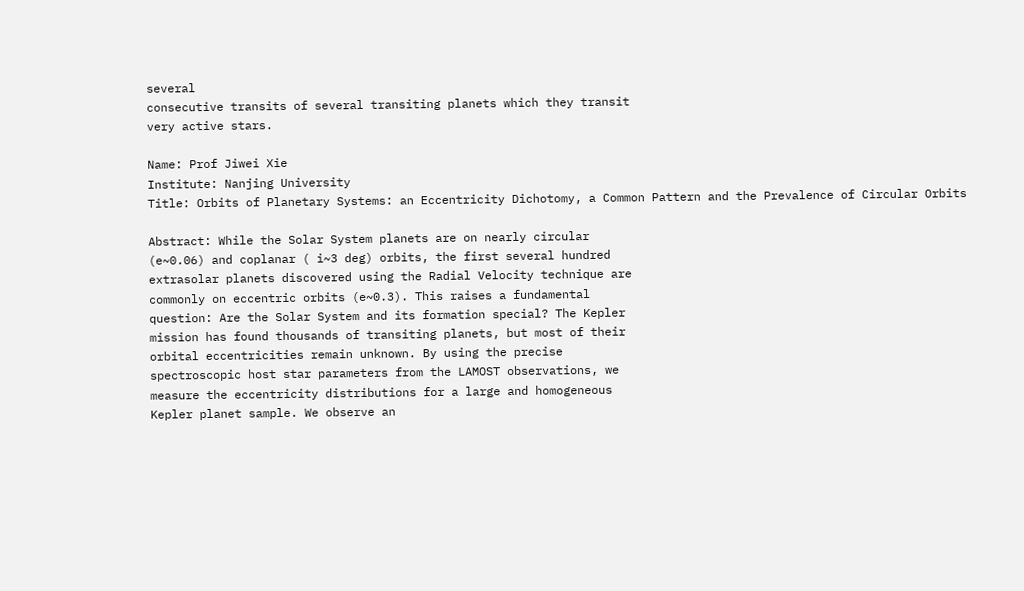several
consecutive transits of several transiting planets which they transit
very active stars.

Name: Prof Jiwei Xie
Institute: Nanjing University
Title: Orbits of Planetary Systems: an Eccentricity Dichotomy, a Common Pattern and the Prevalence of Circular Orbits

Abstract: While the Solar System planets are on nearly circular
(e~0.06) and coplanar ( i~3 deg) orbits, the first several hundred
extrasolar planets discovered using the Radial Velocity technique are
commonly on eccentric orbits (e~0.3). This raises a fundamental
question: Are the Solar System and its formation special? The Kepler
mission has found thousands of transiting planets, but most of their
orbital eccentricities remain unknown. By using the precise
spectroscopic host star parameters from the LAMOST observations, we
measure the eccentricity distributions for a large and homogeneous
Kepler planet sample. We observe an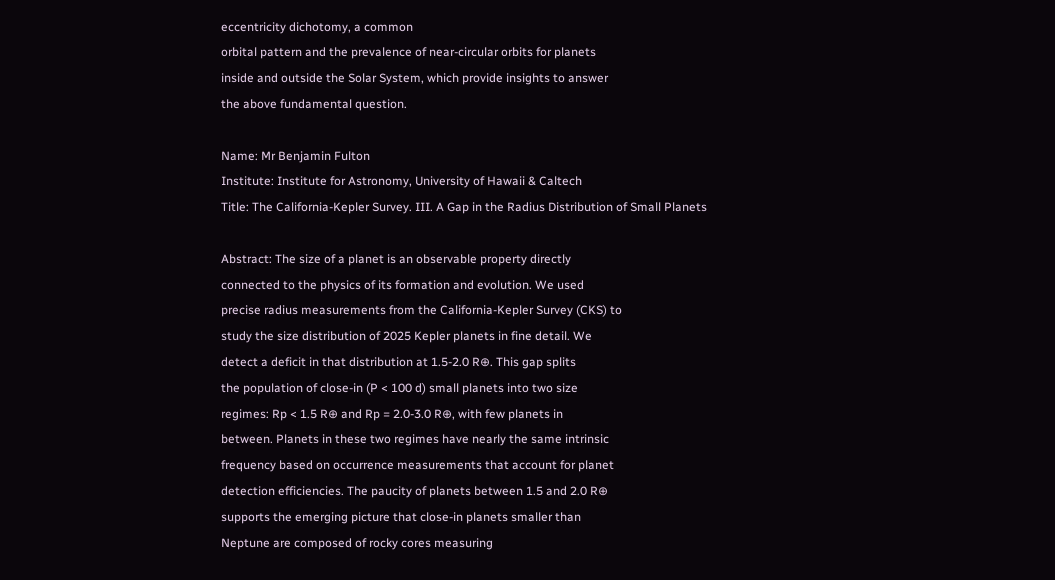eccentricity dichotomy, a common
orbital pattern and the prevalence of near-circular orbits for planets
inside and outside the Solar System, which provide insights to answer
the above fundamental question.

Name: Mr Benjamin Fulton
Institute: Institute for Astronomy, University of Hawaii & Caltech
Title: The California-Kepler Survey. III. A Gap in the Radius Distribution of Small Planets

Abstract: The size of a planet is an observable property directly
connected to the physics of its formation and evolution. We used
precise radius measurements from the California-Kepler Survey (CKS) to
study the size distribution of 2025 Kepler planets in fine detail. We
detect a deficit in that distribution at 1.5-2.0 R⊕. This gap splits
the population of close-in (P < 100 d) small planets into two size
regimes: Rp < 1.5 R⊕ and Rp = 2.0-3.0 R⊕, with few planets in
between. Planets in these two regimes have nearly the same intrinsic
frequency based on occurrence measurements that account for planet
detection efficiencies. The paucity of planets between 1.5 and 2.0 R⊕
supports the emerging picture that close-in planets smaller than
Neptune are composed of rocky cores measuring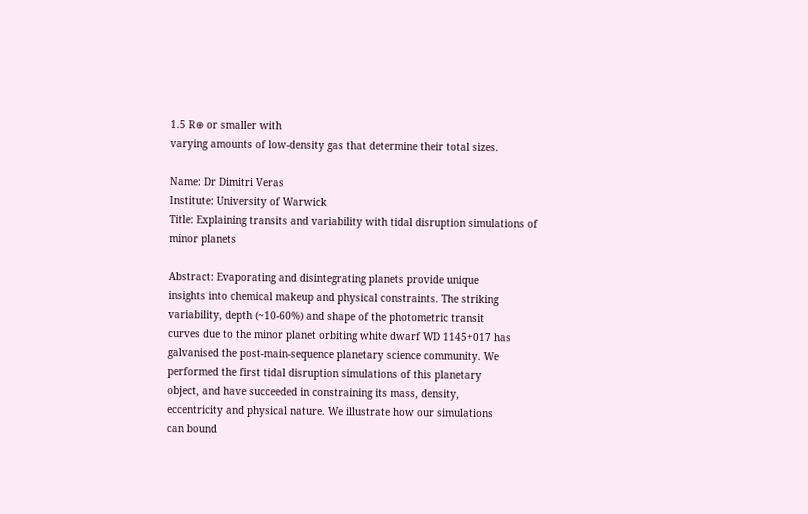1.5 R⊕ or smaller with
varying amounts of low-density gas that determine their total sizes.

Name: Dr Dimitri Veras
Institute: University of Warwick
Title: Explaining transits and variability with tidal disruption simulations of minor planets

Abstract: Evaporating and disintegrating planets provide unique
insights into chemical makeup and physical constraints. The striking
variability, depth (~10-60%) and shape of the photometric transit
curves due to the minor planet orbiting white dwarf WD 1145+017 has
galvanised the post-main-sequence planetary science community. We
performed the first tidal disruption simulations of this planetary
object, and have succeeded in constraining its mass, density,
eccentricity and physical nature. We illustrate how our simulations
can bound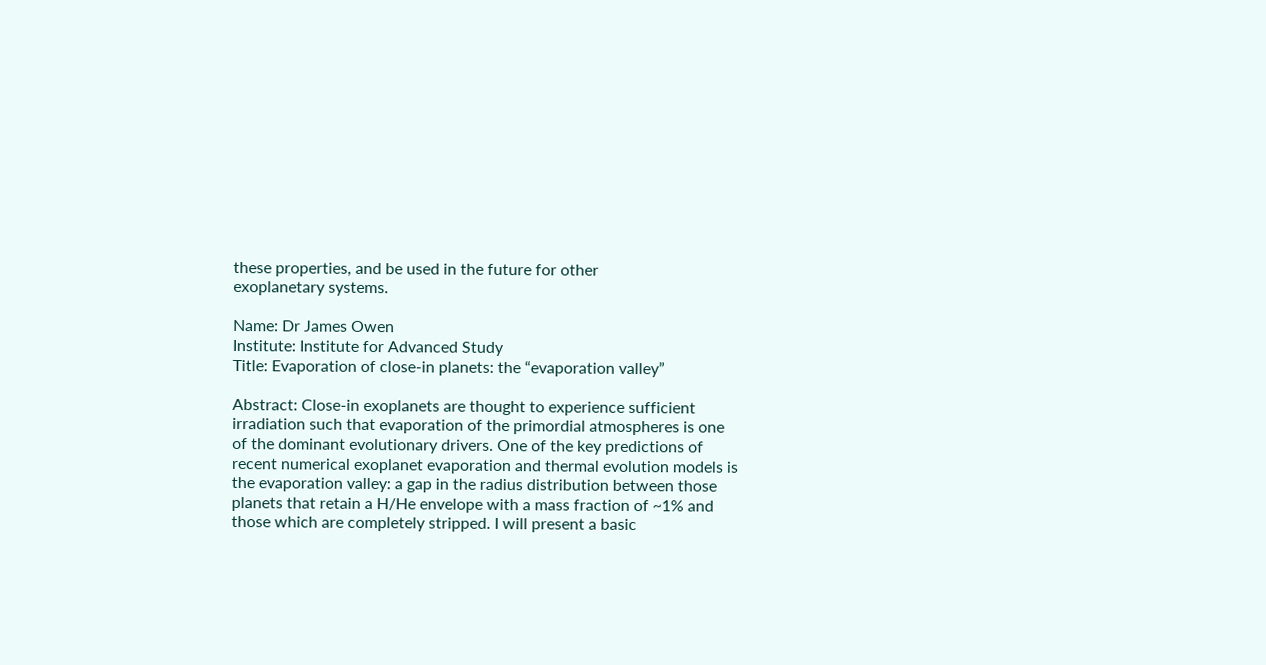these properties, and be used in the future for other
exoplanetary systems.

Name: Dr James Owen
Institute: Institute for Advanced Study
Title: Evaporation of close-in planets: the “evaporation valley”

Abstract: Close-in exoplanets are thought to experience sufficient
irradiation such that evaporation of the primordial atmospheres is one
of the dominant evolutionary drivers. One of the key predictions of
recent numerical exoplanet evaporation and thermal evolution models is
the evaporation valley: a gap in the radius distribution between those
planets that retain a H/He envelope with a mass fraction of ~1% and
those which are completely stripped. I will present a basic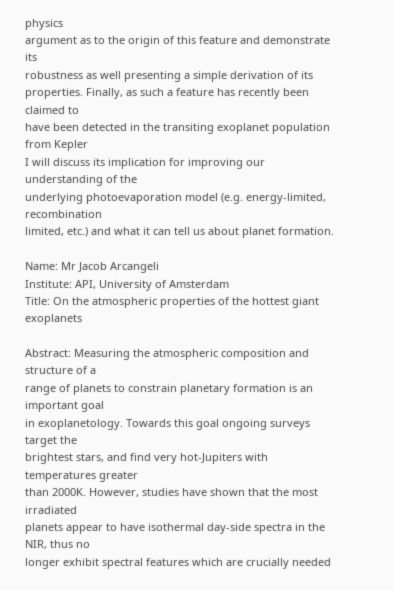physics
argument as to the origin of this feature and demonstrate its
robustness as well presenting a simple derivation of its
properties. Finally, as such a feature has recently been claimed to
have been detected in the transiting exoplanet population from Kepler
I will discuss its implication for improving our understanding of the
underlying photoevaporation model (e.g. energy-limited, recombination
limited, etc.) and what it can tell us about planet formation.

Name: Mr Jacob Arcangeli
Institute: API, University of Amsterdam
Title: On the atmospheric properties of the hottest giant exoplanets

Abstract: Measuring the atmospheric composition and structure of a
range of planets to constrain planetary formation is an important goal
in exoplanetology. Towards this goal ongoing surveys target the
brightest stars, and find very hot-Jupiters with temperatures greater
than 2000K. However, studies have shown that the most irradiated
planets appear to have isothermal day-side spectra in the NIR, thus no
longer exhibit spectral features which are crucially needed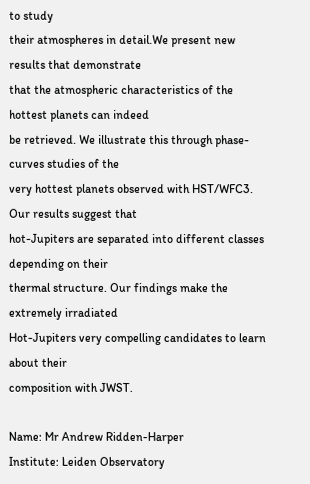to study
their atmospheres in detail.We present new results that demonstrate
that the atmospheric characteristics of the hottest planets can indeed
be retrieved. We illustrate this through phase-curves studies of the
very hottest planets observed with HST/WFC3. Our results suggest that
hot-Jupiters are separated into different classes depending on their
thermal structure. Our findings make the extremely irradiated
Hot-Jupiters very compelling candidates to learn about their
composition with JWST.

Name: Mr Andrew Ridden-Harper
Institute: Leiden Observatory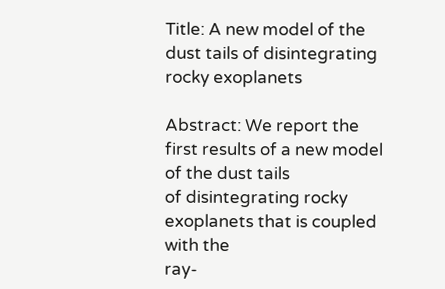Title: A new model of the dust tails of disintegrating rocky exoplanets

Abstract: We report the first results of a new model of the dust tails
of disintegrating rocky exoplanets that is coupled with the
ray-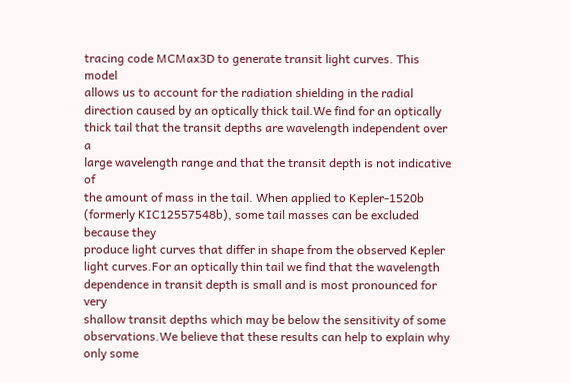tracing code MCMax3D to generate transit light curves. This model
allows us to account for the radiation shielding in the radial
direction caused by an optically thick tail.We find for an optically
thick tail that the transit depths are wavelength independent over a
large wavelength range and that the transit depth is not indicative of
the amount of mass in the tail. When applied to Kepler-1520b
(formerly KIC12557548b), some tail masses can be excluded because they
produce light curves that differ in shape from the observed Kepler
light curves.For an optically thin tail we find that the wavelength
dependence in transit depth is small and is most pronounced for very
shallow transit depths which may be below the sensitivity of some
observations.We believe that these results can help to explain why
only some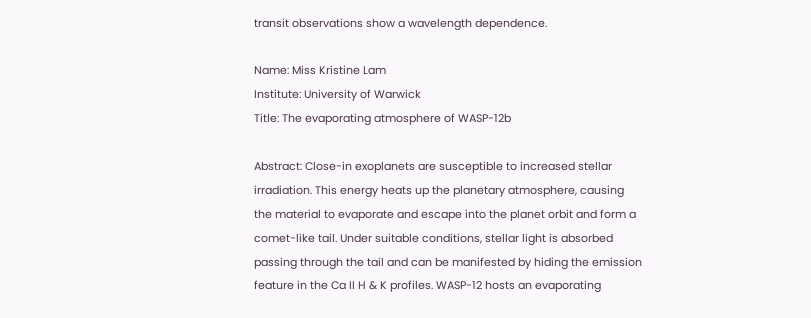transit observations show a wavelength dependence.

Name: Miss Kristine Lam
Institute: University of Warwick
Title: The evaporating atmosphere of WASP-12b

Abstract: Close-in exoplanets are susceptible to increased stellar
irradiation. This energy heats up the planetary atmosphere, causing
the material to evaporate and escape into the planet orbit and form a
comet-like tail. Under suitable conditions, stellar light is absorbed
passing through the tail and can be manifested by hiding the emission
feature in the Ca II H & K profiles. WASP-12 hosts an evaporating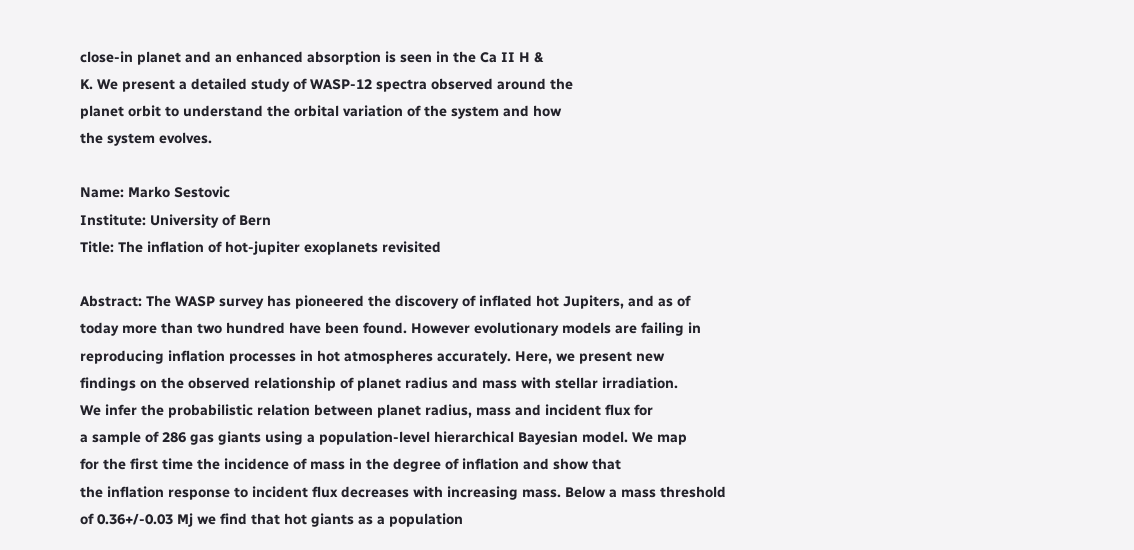close-in planet and an enhanced absorption is seen in the Ca II H &
K. We present a detailed study of WASP-12 spectra observed around the
planet orbit to understand the orbital variation of the system and how
the system evolves.

Name: Marko Sestovic
Institute: University of Bern
Title: The inflation of hot-jupiter exoplanets revisited

Abstract: The WASP survey has pioneered the discovery of inflated hot Jupiters, and as of
today more than two hundred have been found. However evolutionary models are failing in
reproducing inflation processes in hot atmospheres accurately. Here, we present new
findings on the observed relationship of planet radius and mass with stellar irradiation.
We infer the probabilistic relation between planet radius, mass and incident flux for
a sample of 286 gas giants using a population-level hierarchical Bayesian model. We map
for the first time the incidence of mass in the degree of inflation and show that
the inflation response to incident flux decreases with increasing mass. Below a mass threshold
of 0.36+/-0.03 Mj we find that hot giants as a population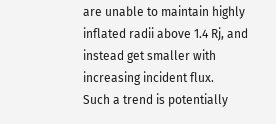are unable to maintain highly
inflated radii above 1.4 Rj, and instead get smaller with increasing incident flux.
Such a trend is potentially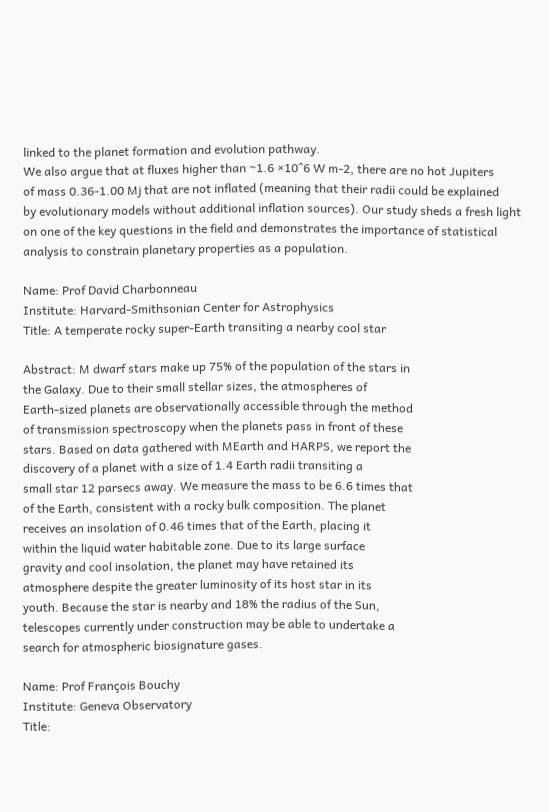linked to the planet formation and evolution pathway.
We also argue that at fluxes higher than ~1.6 ×10^6 W m-2, there are no hot Jupiters
of mass 0.36-1.00 Mj that are not inflated (meaning that their radii could be explained
by evolutionary models without additional inflation sources). Our study sheds a fresh light
on one of the key questions in the field and demonstrates the importance of statistical
analysis to constrain planetary properties as a population.

Name: Prof David Charbonneau
Institute: Harvard-Smithsonian Center for Astrophysics
Title: A temperate rocky super-Earth transiting a nearby cool star

Abstract: M dwarf stars make up 75% of the population of the stars in
the Galaxy. Due to their small stellar sizes, the atmospheres of
Earth-sized planets are observationally accessible through the method
of transmission spectroscopy when the planets pass in front of these
stars. Based on data gathered with MEarth and HARPS, we report the
discovery of a planet with a size of 1.4 Earth radii transiting a
small star 12 parsecs away. We measure the mass to be 6.6 times that
of the Earth, consistent with a rocky bulk composition. The planet
receives an insolation of 0.46 times that of the Earth, placing it
within the liquid water habitable zone. Due to its large surface
gravity and cool insolation, the planet may have retained its
atmosphere despite the greater luminosity of its host star in its
youth. Because the star is nearby and 18% the radius of the Sun,
telescopes currently under construction may be able to undertake a
search for atmospheric biosignature gases.

Name: Prof François Bouchy
Institute: Geneva Observatory
Title: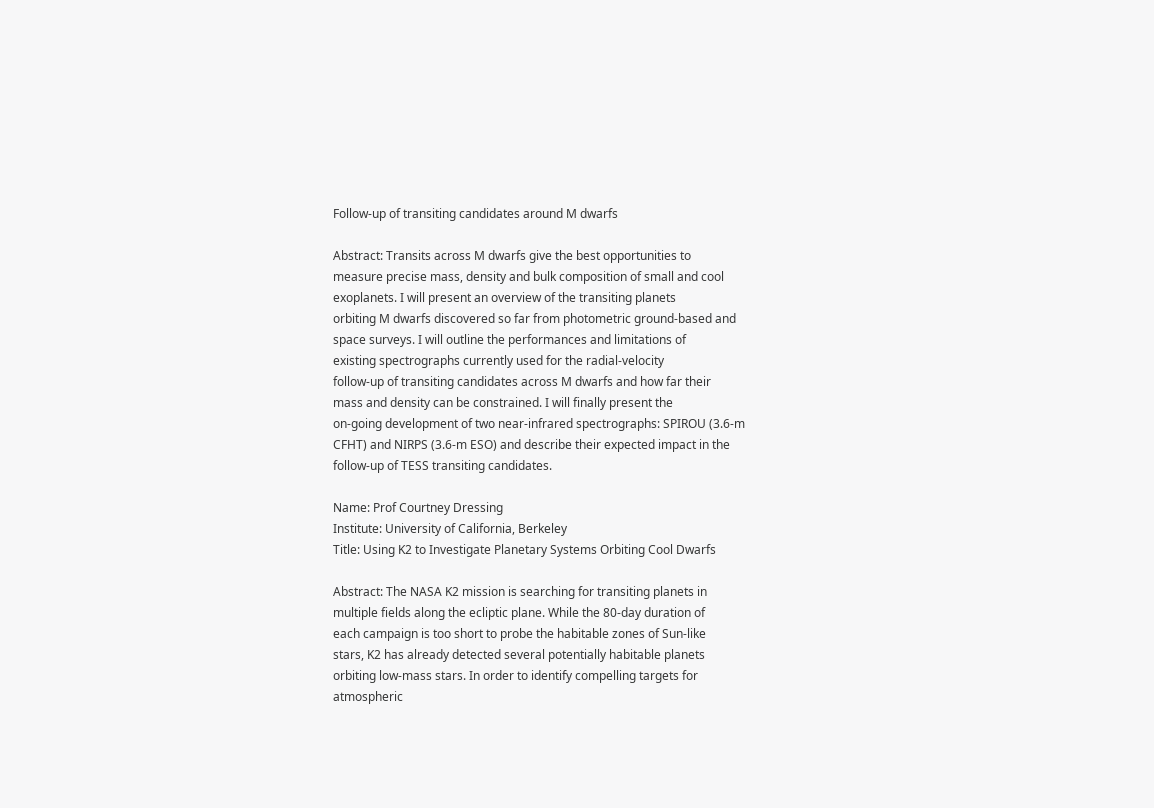Follow-up of transiting candidates around M dwarfs

Abstract: Transits across M dwarfs give the best opportunities to
measure precise mass, density and bulk composition of small and cool
exoplanets. I will present an overview of the transiting planets
orbiting M dwarfs discovered so far from photometric ground-based and
space surveys. I will outline the performances and limitations of
existing spectrographs currently used for the radial-velocity
follow-up of transiting candidates across M dwarfs and how far their
mass and density can be constrained. I will finally present the
on-going development of two near-infrared spectrographs: SPIROU (3.6-m
CFHT) and NIRPS (3.6-m ESO) and describe their expected impact in the
follow-up of TESS transiting candidates.

Name: Prof Courtney Dressing
Institute: University of California, Berkeley
Title: Using K2 to Investigate Planetary Systems Orbiting Cool Dwarfs

Abstract: The NASA K2 mission is searching for transiting planets in
multiple fields along the ecliptic plane. While the 80-day duration of
each campaign is too short to probe the habitable zones of Sun-like
stars, K2 has already detected several potentially habitable planets
orbiting low-mass stars. In order to identify compelling targets for
atmospheric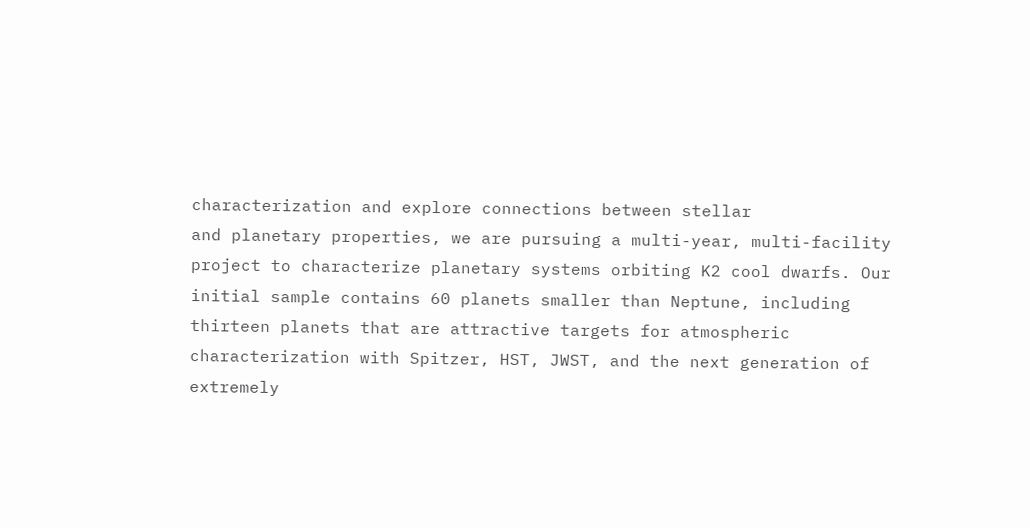characterization and explore connections between stellar
and planetary properties, we are pursuing a multi-year, multi-facility
project to characterize planetary systems orbiting K2 cool dwarfs. Our
initial sample contains 60 planets smaller than Neptune, including
thirteen planets that are attractive targets for atmospheric
characterization with Spitzer, HST, JWST, and the next generation of
extremely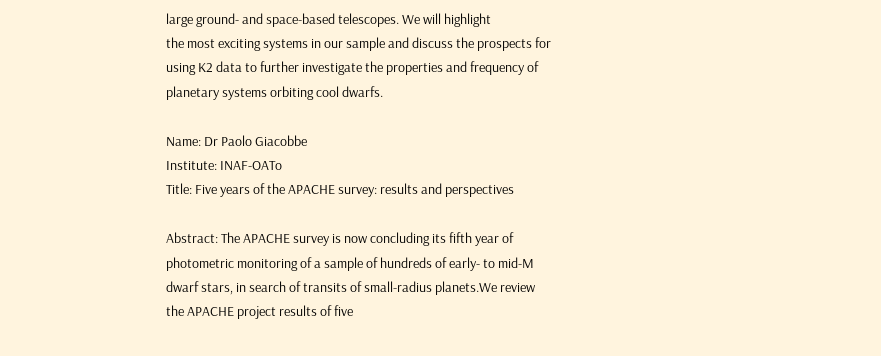large ground- and space-based telescopes. We will highlight
the most exciting systems in our sample and discuss the prospects for
using K2 data to further investigate the properties and frequency of
planetary systems orbiting cool dwarfs.

Name: Dr Paolo Giacobbe
Institute: INAF-OATo
Title: Five years of the APACHE survey: results and perspectives

Abstract: The APACHE survey is now concluding its fifth year of
photometric monitoring of a sample of hundreds of early- to mid-M
dwarf stars, in search of transits of small-radius planets.We review
the APACHE project results of five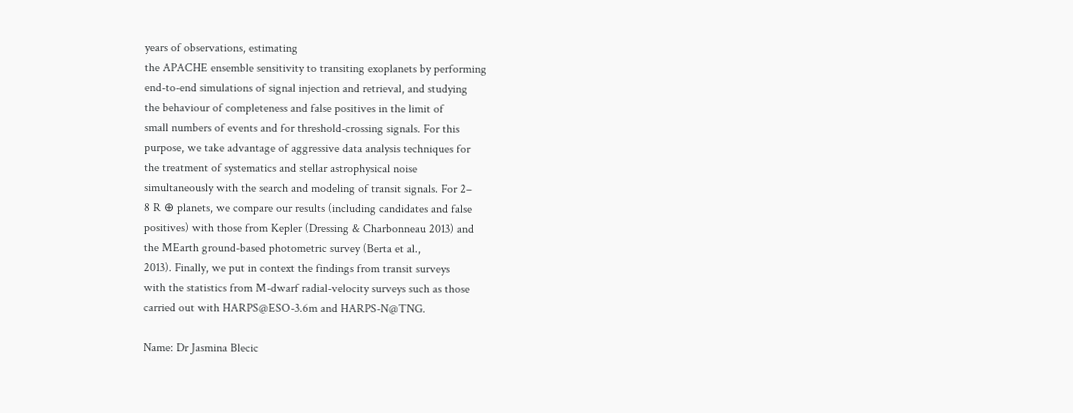years of observations, estimating
the APACHE ensemble sensitivity to transiting exoplanets by performing
end-to-end simulations of signal injection and retrieval, and studying
the behaviour of completeness and false positives in the limit of
small numbers of events and for threshold-crossing signals. For this
purpose, we take advantage of aggressive data analysis techniques for
the treatment of systematics and stellar astrophysical noise
simultaneously with the search and modeling of transit signals. For 2–
8 R ⊕ planets, we compare our results (including candidates and false
positives) with those from Kepler (Dressing & Charbonneau 2013) and
the MEarth ground-based photometric survey (Berta et al.,
2013). Finally, we put in context the findings from transit surveys
with the statistics from M-dwarf radial-velocity surveys such as those
carried out with HARPS@ESO-3.6m and HARPS-N@TNG.

Name: Dr Jasmina Blecic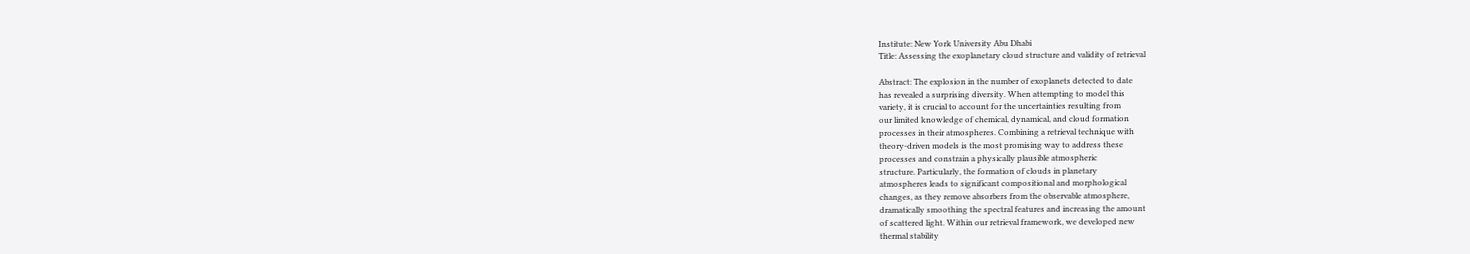Institute: New York University Abu Dhabi
Title: Assessing the exoplanetary cloud structure and validity of retrieval

Abstract: The explosion in the number of exoplanets detected to date
has revealed a surprising diversity. When attempting to model this
variety, it is crucial to account for the uncertainties resulting from
our limited knowledge of chemical, dynamical, and cloud formation
processes in their atmospheres. Combining a retrieval technique with
theory-driven models is the most promising way to address these
processes and constrain a physically plausible atmospheric
structure. Particularly, the formation of clouds in planetary
atmospheres leads to significant compositional and morphological
changes, as they remove absorbers from the observable atmosphere,
dramatically smoothing the spectral features and increasing the amount
of scattered light. Within our retrieval framework, we developed new
thermal stability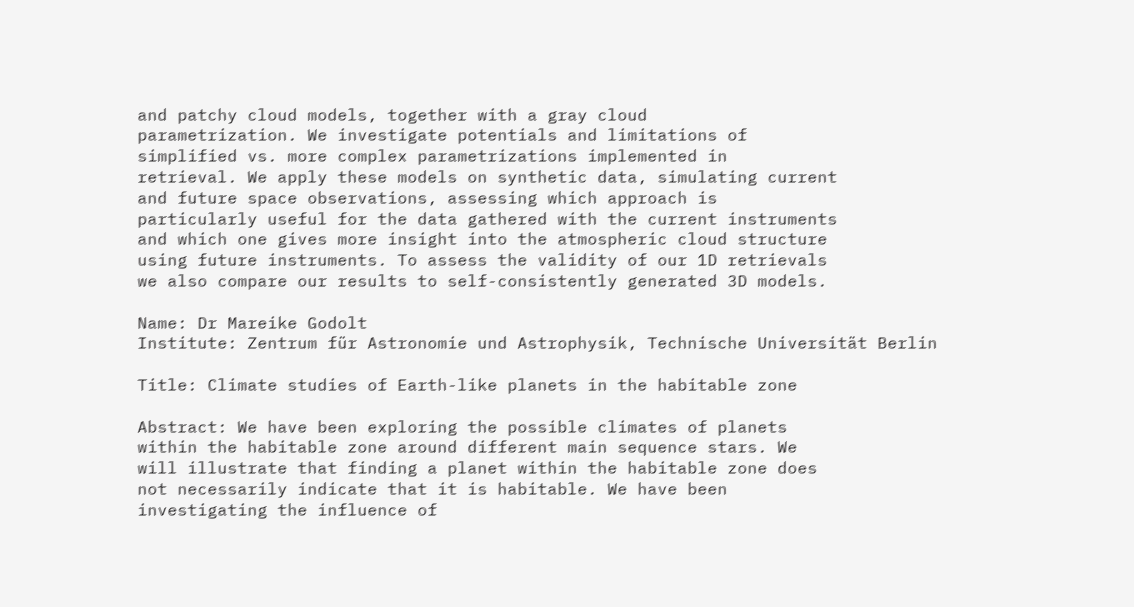and patchy cloud models, together with a gray cloud
parametrization. We investigate potentials and limitations of
simplified vs. more complex parametrizations implemented in
retrieval. We apply these models on synthetic data, simulating current
and future space observations, assessing which approach is
particularly useful for the data gathered with the current instruments
and which one gives more insight into the atmospheric cloud structure
using future instruments. To assess the validity of our 1D retrievals
we also compare our results to self-consistently generated 3D models.

Name: Dr Mareike Godolt
Institute: Zentrum für Astronomie und Astrophysik, Technische Universität Berlin

Title: Climate studies of Earth-like planets in the habitable zone

Abstract: We have been exploring the possible climates of planets
within the habitable zone around different main sequence stars. We
will illustrate that finding a planet within the habitable zone does
not necessarily indicate that it is habitable. We have been
investigating the influence of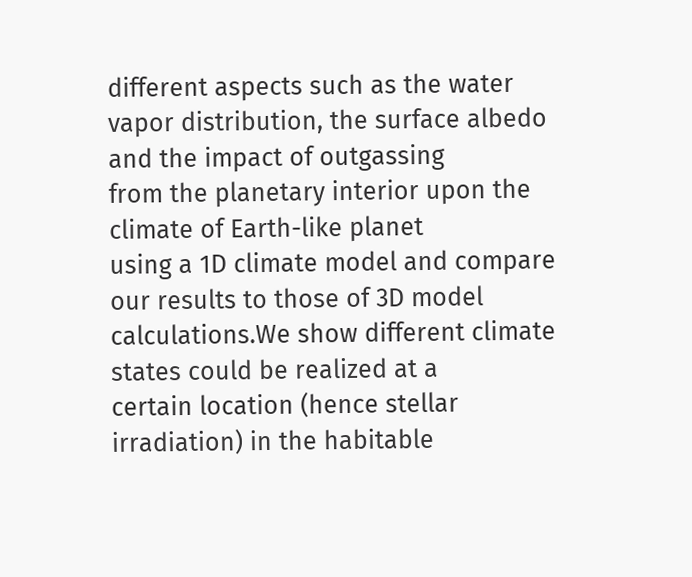different aspects such as the water
vapor distribution, the surface albedo and the impact of outgassing
from the planetary interior upon the climate of Earth-like planet
using a 1D climate model and compare our results to those of 3D model
calculations.We show different climate states could be realized at a
certain location (hence stellar irradiation) in the habitable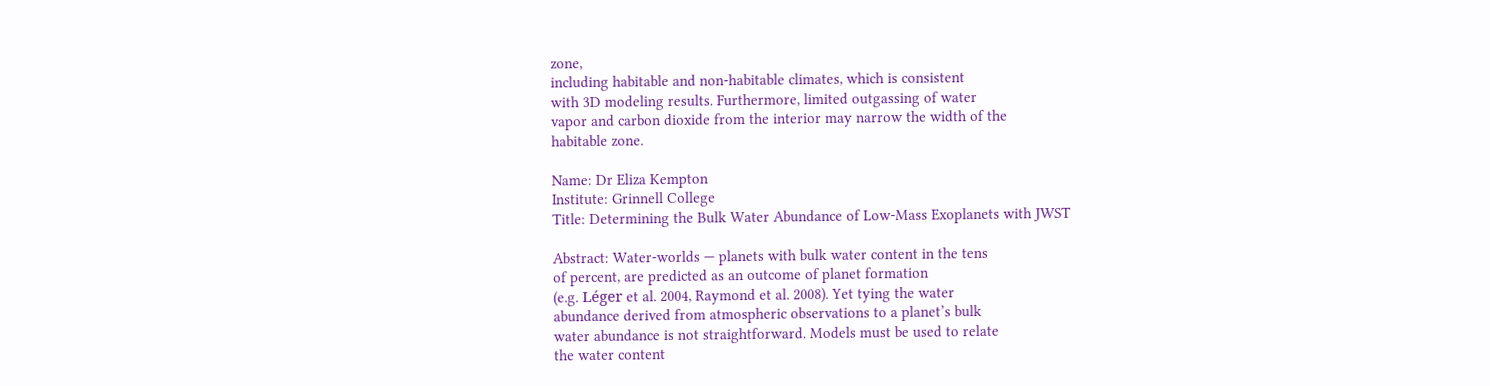zone,
including habitable and non-habitable climates, which is consistent
with 3D modeling results. Furthermore, limited outgassing of water
vapor and carbon dioxide from the interior may narrow the width of the
habitable zone.

Name: Dr Eliza Kempton
Institute: Grinnell College
Title: Determining the Bulk Water Abundance of Low-Mass Exoplanets with JWST

Abstract: Water-worlds — planets with bulk water content in the tens
of percent, are predicted as an outcome of planet formation
(e.g. Léger et al. 2004, Raymond et al. 2008). Yet tying the water
abundance derived from atmospheric observations to a planet’s bulk
water abundance is not straightforward. Models must be used to relate
the water content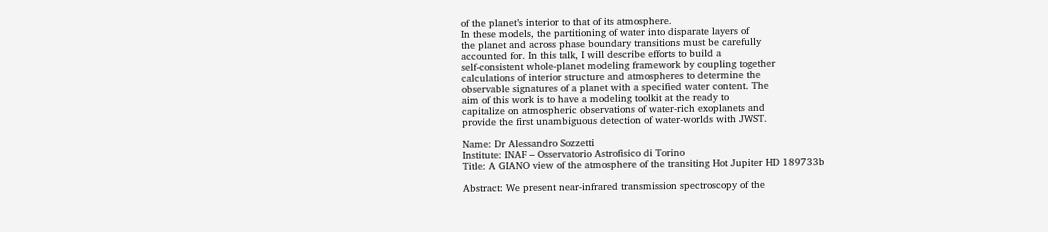of the planet’s interior to that of its atmosphere.
In these models, the partitioning of water into disparate layers of
the planet and across phase boundary transitions must be carefully
accounted for. In this talk, I will describe efforts to build a
self-consistent whole-planet modeling framework by coupling together
calculations of interior structure and atmospheres to determine the
observable signatures of a planet with a specified water content. The
aim of this work is to have a modeling toolkit at the ready to
capitalize on atmospheric observations of water-rich exoplanets and
provide the first unambiguous detection of water-worlds with JWST.

Name: Dr Alessandro Sozzetti
Institute: INAF – Osservatorio Astrofisico di Torino
Title: A GIANO view of the atmosphere of the transiting Hot Jupiter HD 189733b

Abstract: We present near-infrared transmission spectroscopy of the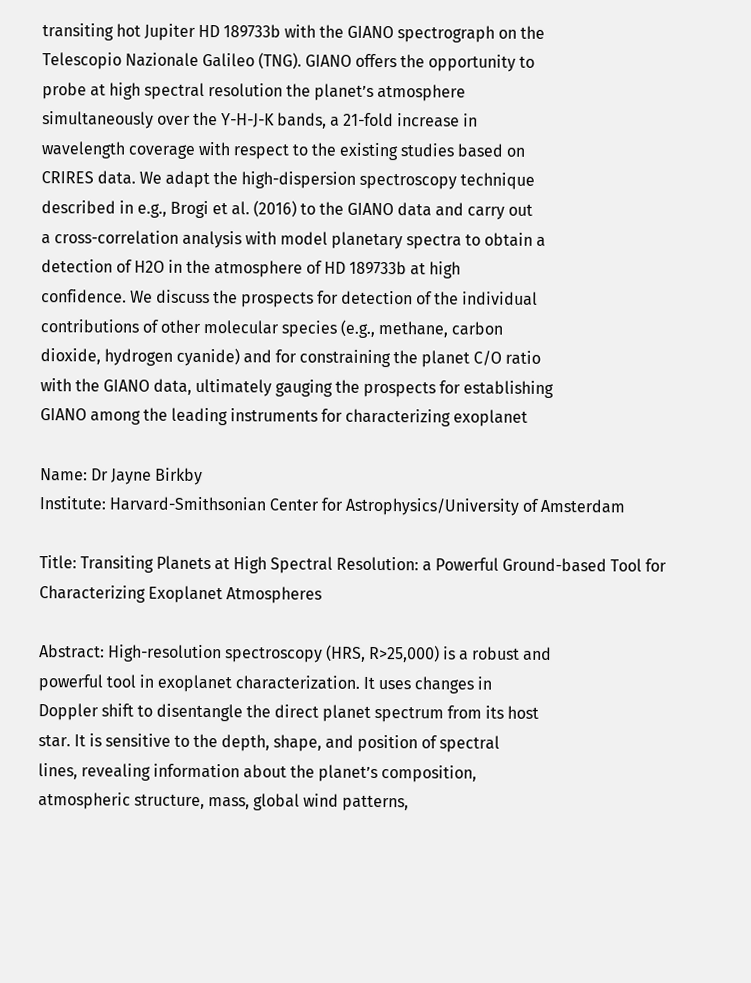transiting hot Jupiter HD 189733b with the GIANO spectrograph on the
Telescopio Nazionale Galileo (TNG). GIANO offers the opportunity to
probe at high spectral resolution the planet’s atmosphere
simultaneously over the Y-H-J-K bands, a 21-fold increase in
wavelength coverage with respect to the existing studies based on
CRIRES data. We adapt the high-dispersion spectroscopy technique
described in e.g., Brogi et al. (2016) to the GIANO data and carry out
a cross-correlation analysis with model planetary spectra to obtain a
detection of H2O in the atmosphere of HD 189733b at high
confidence. We discuss the prospects for detection of the individual
contributions of other molecular species (e.g., methane, carbon
dioxide, hydrogen cyanide) and for constraining the planet C/O ratio
with the GIANO data, ultimately gauging the prospects for establishing
GIANO among the leading instruments for characterizing exoplanet

Name: Dr Jayne Birkby
Institute: Harvard-Smithsonian Center for Astrophysics/University of Amsterdam

Title: Transiting Planets at High Spectral Resolution: a Powerful Ground-based Tool for Characterizing Exoplanet Atmospheres

Abstract: High-resolution spectroscopy (HRS, R>25,000) is a robust and
powerful tool in exoplanet characterization. It uses changes in
Doppler shift to disentangle the direct planet spectrum from its host
star. It is sensitive to the depth, shape, and position of spectral
lines, revealing information about the planet’s composition,
atmospheric structure, mass, global wind patterns,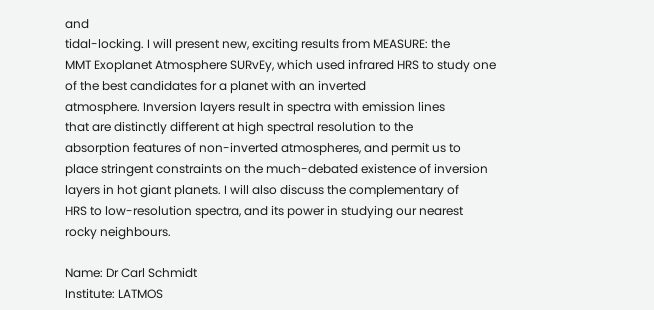and
tidal-locking. I will present new, exciting results from MEASURE: the
MMT Exoplanet Atmosphere SURvEy, which used infrared HRS to study one
of the best candidates for a planet with an inverted
atmosphere. Inversion layers result in spectra with emission lines
that are distinctly different at high spectral resolution to the
absorption features of non-inverted atmospheres, and permit us to
place stringent constraints on the much-debated existence of inversion
layers in hot giant planets. I will also discuss the complementary of
HRS to low-resolution spectra, and its power in studying our nearest
rocky neighbours.

Name: Dr Carl Schmidt
Institute: LATMOS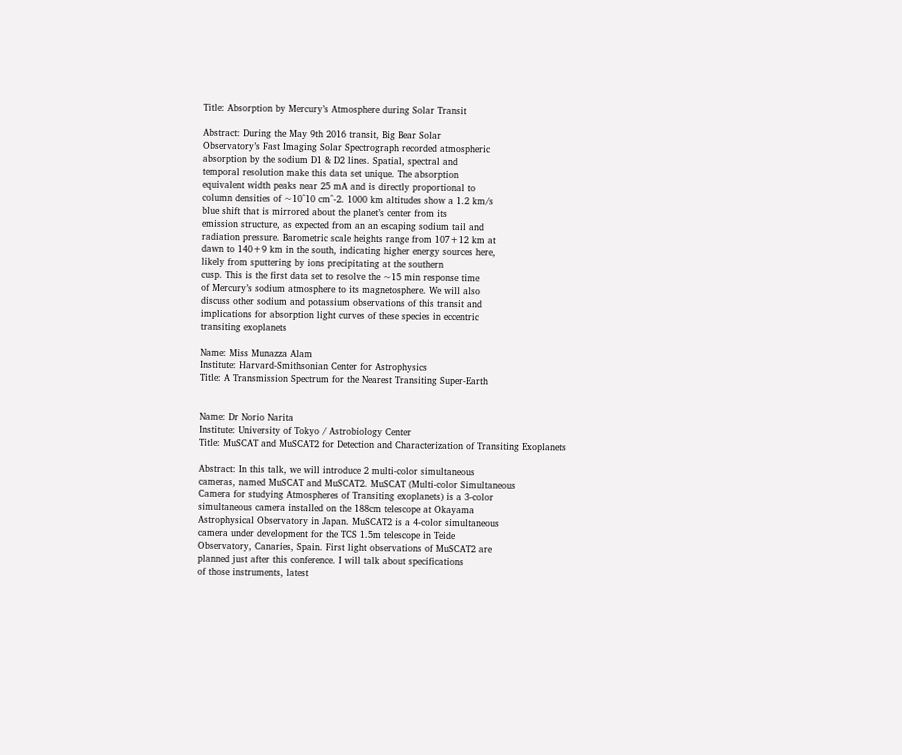Title: Absorption by Mercury’s Atmosphere during Solar Transit

Abstract: During the May 9th 2016 transit, Big Bear Solar
Observatory’s Fast Imaging Solar Spectrograph recorded atmospheric
absorption by the sodium D1 & D2 lines. Spatial, spectral and
temporal resolution make this data set unique. The absorption
equivalent width peaks near 25 mA and is directly proportional to
column densities of ~10^10 cm^-2. 1000 km altitudes show a 1.2 km/s
blue shift that is mirrored about the planet’s center from its
emission structure, as expected from an an escaping sodium tail and
radiation pressure. Barometric scale heights range from 107+12 km at
dawn to 140+9 km in the south, indicating higher energy sources here,
likely from sputtering by ions precipitating at the southern
cusp. This is the first data set to resolve the ~15 min response time
of Mercury’s sodium atmosphere to its magnetosphere. We will also
discuss other sodium and potassium observations of this transit and
implications for absorption light curves of these species in eccentric
transiting exoplanets

Name: Miss Munazza Alam
Institute: Harvard-Smithsonian Center for Astrophysics
Title: A Transmission Spectrum for the Nearest Transiting Super-Earth


Name: Dr Norio Narita
Institute: University of Tokyo / Astrobiology Center
Title: MuSCAT and MuSCAT2 for Detection and Characterization of Transiting Exoplanets

Abstract: In this talk, we will introduce 2 multi-color simultaneous
cameras, named MuSCAT and MuSCAT2. MuSCAT (Multi-color Simultaneous
Camera for studying Atmospheres of Transiting exoplanets) is a 3-color
simultaneous camera installed on the 188cm telescope at Okayama
Astrophysical Observatory in Japan. MuSCAT2 is a 4-color simultaneous
camera under development for the TCS 1.5m telescope in Teide
Observatory, Canaries, Spain. First light observations of MuSCAT2 are
planned just after this conference. I will talk about specifications
of those instruments, latest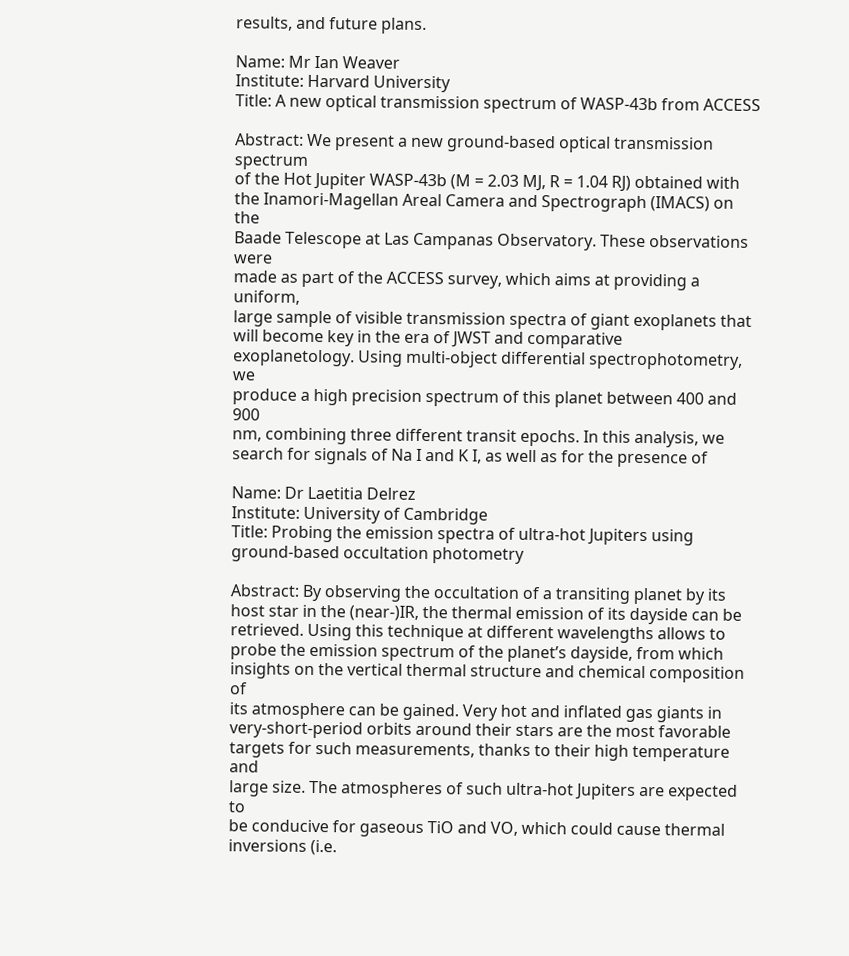results, and future plans.

Name: Mr Ian Weaver
Institute: Harvard University
Title: A new optical transmission spectrum of WASP-43b from ACCESS

Abstract: We present a new ground-based optical transmission spectrum
of the Hot Jupiter WASP-43b (M = 2.03 MJ, R = 1.04 RJ) obtained with
the Inamori-Magellan Areal Camera and Spectrograph (IMACS) on the
Baade Telescope at Las Campanas Observatory. These observations were
made as part of the ACCESS survey, which aims at providing a uniform,
large sample of visible transmission spectra of giant exoplanets that
will become key in the era of JWST and comparative
exoplanetology. Using multi-object differential spectrophotometry, we
produce a high precision spectrum of this planet between 400 and 900
nm, combining three different transit epochs. In this analysis, we
search for signals of Na I and K I, as well as for the presence of

Name: Dr Laetitia Delrez
Institute: University of Cambridge
Title: Probing the emission spectra of ultra-hot Jupiters using ground-based occultation photometry

Abstract: By observing the occultation of a transiting planet by its
host star in the (near-)IR, the thermal emission of its dayside can be
retrieved. Using this technique at different wavelengths allows to
probe the emission spectrum of the planet’s dayside, from which
insights on the vertical thermal structure and chemical composition of
its atmosphere can be gained. Very hot and inflated gas giants in
very-short-period orbits around their stars are the most favorable
targets for such measurements, thanks to their high temperature and
large size. The atmospheres of such ultra-hot Jupiters are expected to
be conducive for gaseous TiO and VO, which could cause thermal
inversions (i.e.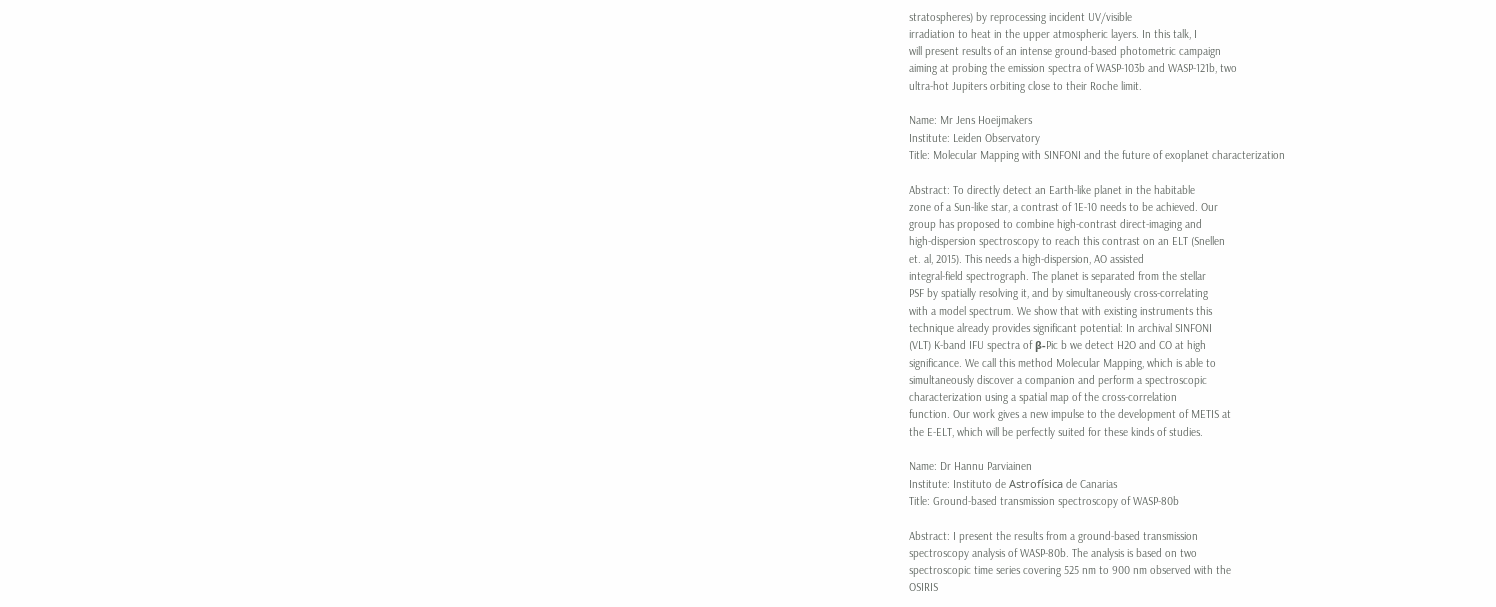stratospheres) by reprocessing incident UV/visible
irradiation to heat in the upper atmospheric layers. In this talk, I
will present results of an intense ground-based photometric campaign
aiming at probing the emission spectra of WASP-103b and WASP-121b, two
ultra-hot Jupiters orbiting close to their Roche limit.

Name: Mr Jens Hoeijmakers
Institute: Leiden Observatory
Title: Molecular Mapping with SINFONI and the future of exoplanet characterization

Abstract: To directly detect an Earth-like planet in the habitable
zone of a Sun-like star, a contrast of 1E-10 needs to be achieved. Our
group has proposed to combine high-contrast direct-imaging and
high-dispersion spectroscopy to reach this contrast on an ELT (Snellen
et. al, 2015). This needs a high-dispersion, AO assisted
integral-field spectrograph. The planet is separated from the stellar
PSF by spatially resolving it, and by simultaneously cross-correlating
with a model spectrum. We show that with existing instruments this
technique already provides significant potential: In archival SINFONI
(VLT) K-band IFU spectra of β-Pic b we detect H2O and CO at high
significance. We call this method Molecular Mapping, which is able to
simultaneously discover a companion and perform a spectroscopic
characterization using a spatial map of the cross-correlation
function. Our work gives a new impulse to the development of METIS at
the E-ELT, which will be perfectly suited for these kinds of studies.

Name: Dr Hannu Parviainen
Institute: Instituto de Astrofísica de Canarias
Title: Ground-based transmission spectroscopy of WASP-80b

Abstract: I present the results from a ground-based transmission
spectroscopy analysis of WASP-80b. The analysis is based on two
spectroscopic time series covering 525 nm to 900 nm observed with the
OSIRIS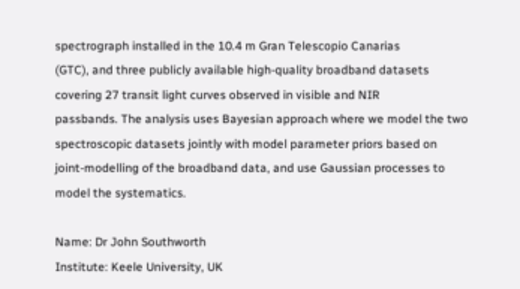spectrograph installed in the 10.4 m Gran Telescopio Canarias
(GTC), and three publicly available high-quality broadband datasets
covering 27 transit light curves observed in visible and NIR
passbands. The analysis uses Bayesian approach where we model the two
spectroscopic datasets jointly with model parameter priors based on
joint-modelling of the broadband data, and use Gaussian processes to
model the systematics.

Name: Dr John Southworth
Institute: Keele University, UK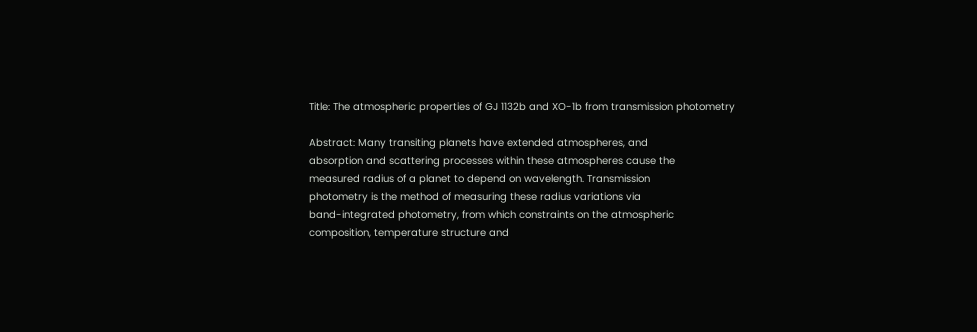Title: The atmospheric properties of GJ 1132b and XO-1b from transmission photometry

Abstract: Many transiting planets have extended atmospheres, and
absorption and scattering processes within these atmospheres cause the
measured radius of a planet to depend on wavelength. Transmission
photometry is the method of measuring these radius variations via
band-integrated photometry, from which constraints on the atmospheric
composition, temperature structure and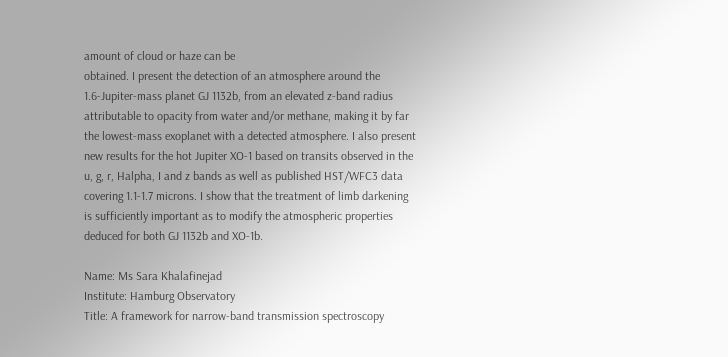amount of cloud or haze can be
obtained. I present the detection of an atmosphere around the
1.6-Jupiter-mass planet GJ 1132b, from an elevated z-band radius
attributable to opacity from water and/or methane, making it by far
the lowest-mass exoplanet with a detected atmosphere. I also present
new results for the hot Jupiter XO-1 based on transits observed in the
u, g, r, Halpha, I and z bands as well as published HST/WFC3 data
covering 1.1-1.7 microns. I show that the treatment of limb darkening
is sufficiently important as to modify the atmospheric properties
deduced for both GJ 1132b and XO-1b.

Name: Ms Sara Khalafinejad
Institute: Hamburg Observatory
Title: A framework for narrow-band transmission spectroscopy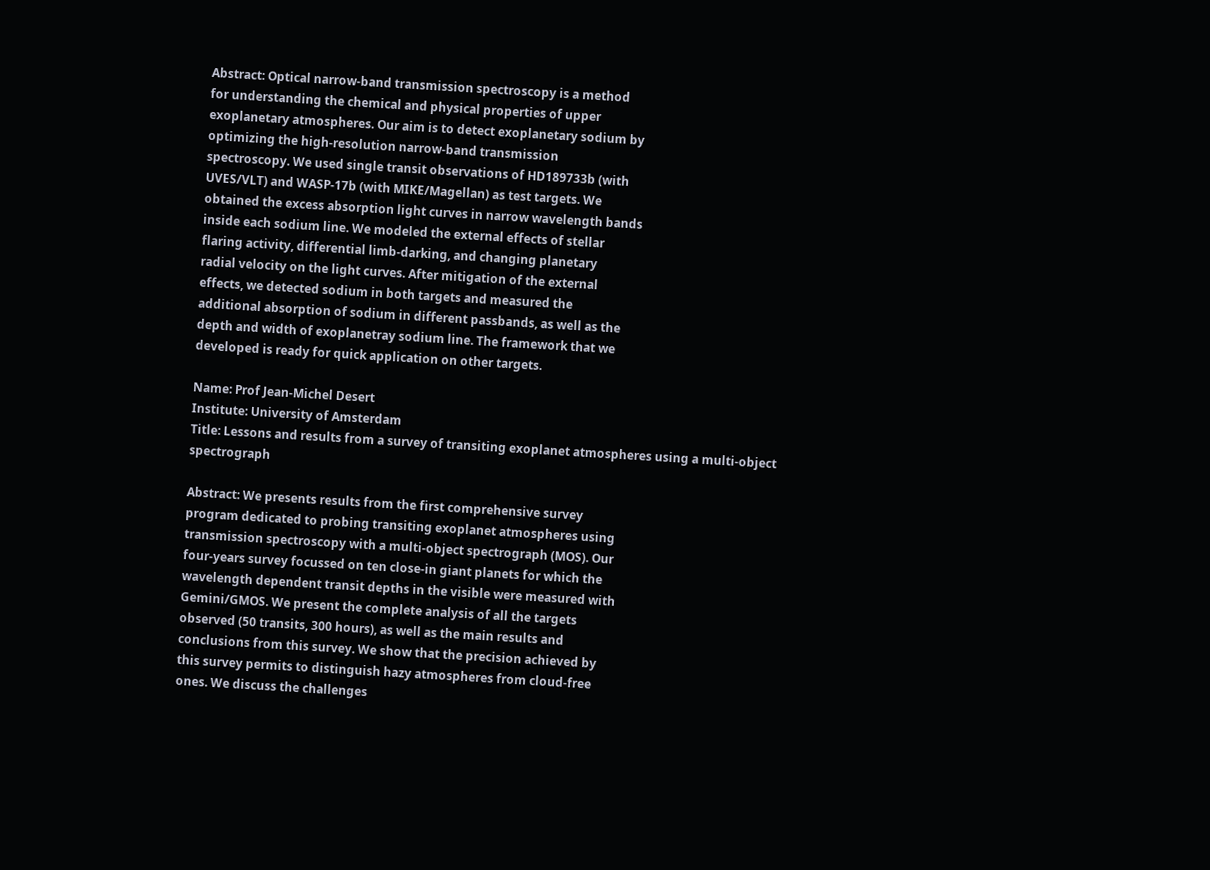Abstract: Optical narrow-band transmission spectroscopy is a method
for understanding the chemical and physical properties of upper
exoplanetary atmospheres. Our aim is to detect exoplanetary sodium by
optimizing the high-resolution narrow-band transmission
spectroscopy. We used single transit observations of HD189733b (with
UVES/VLT) and WASP-17b (with MIKE/Magellan) as test targets. We
obtained the excess absorption light curves in narrow wavelength bands
inside each sodium line. We modeled the external effects of stellar
flaring activity, differential limb-darking, and changing planetary
radial velocity on the light curves. After mitigation of the external
effects, we detected sodium in both targets and measured the
additional absorption of sodium in different passbands, as well as the
depth and width of exoplanetray sodium line. The framework that we
developed is ready for quick application on other targets.

Name: Prof Jean-Michel Desert
Institute: University of Amsterdam
Title: Lessons and results from a survey of transiting exoplanet atmospheres using a multi-object spectrograph

Abstract: We presents results from the first comprehensive survey
program dedicated to probing transiting exoplanet atmospheres using
transmission spectroscopy with a multi-object spectrograph (MOS). Our
four-years survey focussed on ten close-in giant planets for which the
wavelength dependent transit depths in the visible were measured with
Gemini/GMOS. We present the complete analysis of all the targets
observed (50 transits, 300 hours), as well as the main results and
conclusions from this survey. We show that the precision achieved by
this survey permits to distinguish hazy atmospheres from cloud-free
ones. We discuss the challenges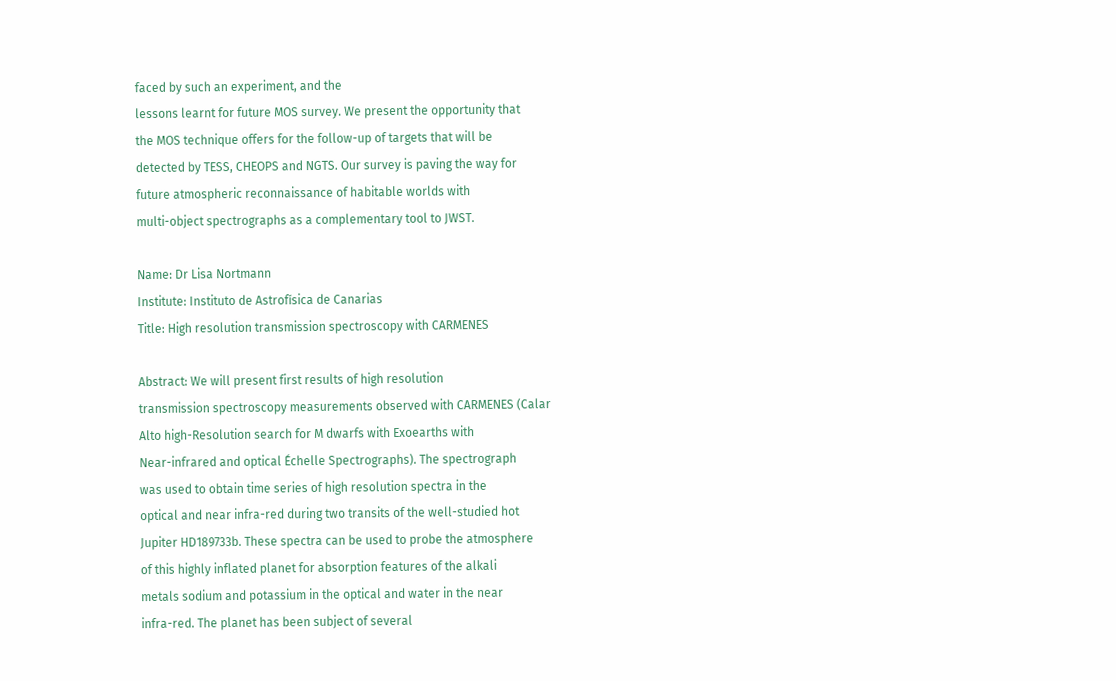faced by such an experiment, and the
lessons learnt for future MOS survey. We present the opportunity that
the MOS technique offers for the follow-up of targets that will be
detected by TESS, CHEOPS and NGTS. Our survey is paving the way for
future atmospheric reconnaissance of habitable worlds with
multi-object spectrographs as a complementary tool to JWST.

Name: Dr Lisa Nortmann
Institute: Instituto de Astrofísica de Canarias
Title: High resolution transmission spectroscopy with CARMENES

Abstract: We will present first results of high resolution
transmission spectroscopy measurements observed with CARMENES (Calar
Alto high-Resolution search for M dwarfs with Exoearths with
Near-infrared and optical Échelle Spectrographs). The spectrograph
was used to obtain time series of high resolution spectra in the
optical and near infra-red during two transits of the well-studied hot
Jupiter HD189733b. These spectra can be used to probe the atmosphere
of this highly inflated planet for absorption features of the alkali
metals sodium and potassium in the optical and water in the near
infra-red. The planet has been subject of several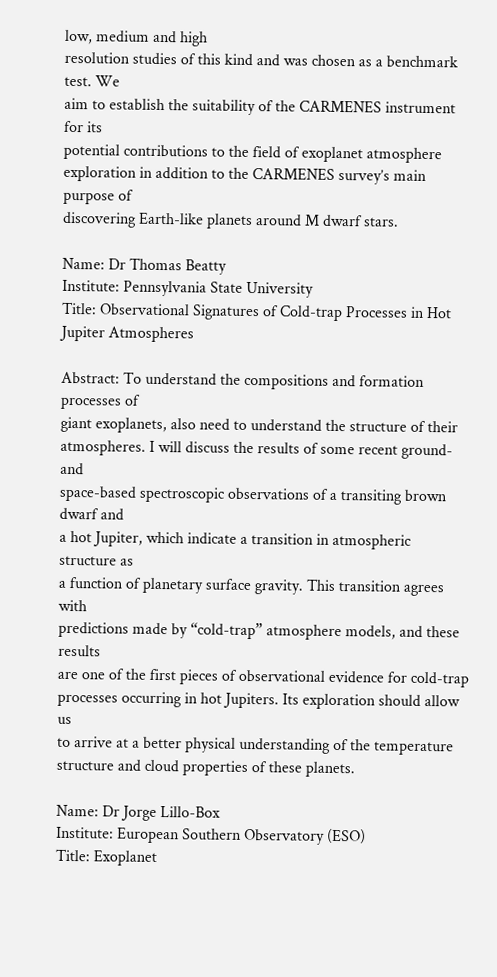low, medium and high
resolution studies of this kind and was chosen as a benchmark test. We
aim to establish the suitability of the CARMENES instrument for its
potential contributions to the field of exoplanet atmosphere
exploration in addition to the CARMENES survey’s main purpose of
discovering Earth-like planets around M dwarf stars.

Name: Dr Thomas Beatty
Institute: Pennsylvania State University
Title: Observational Signatures of Cold-trap Processes in Hot Jupiter Atmospheres

Abstract: To understand the compositions and formation processes of
giant exoplanets, also need to understand the structure of their
atmospheres. I will discuss the results of some recent ground- and
space-based spectroscopic observations of a transiting brown dwarf and
a hot Jupiter, which indicate a transition in atmospheric structure as
a function of planetary surface gravity. This transition agrees with
predictions made by “cold-trap” atmosphere models, and these results
are one of the first pieces of observational evidence for cold-trap
processes occurring in hot Jupiters. Its exploration should allow us
to arrive at a better physical understanding of the temperature
structure and cloud properties of these planets.

Name: Dr Jorge Lillo-Box
Institute: European Southern Observatory (ESO)
Title: Exoplanet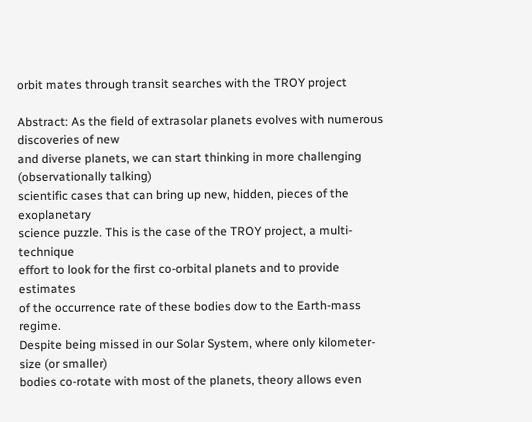orbit mates through transit searches with the TROY project

Abstract: As the field of extrasolar planets evolves with numerous discoveries of new
and diverse planets, we can start thinking in more challenging (observationally talking)
scientific cases that can bring up new, hidden, pieces of the exoplanetary
science puzzle. This is the case of the TROY project, a multi-technique
effort to look for the first co-orbital planets and to provide estimates
of the occurrence rate of these bodies dow to the Earth-mass regime.
Despite being missed in our Solar System, where only kilometer-size (or smaller)
bodies co-rotate with most of the planets, theory allows even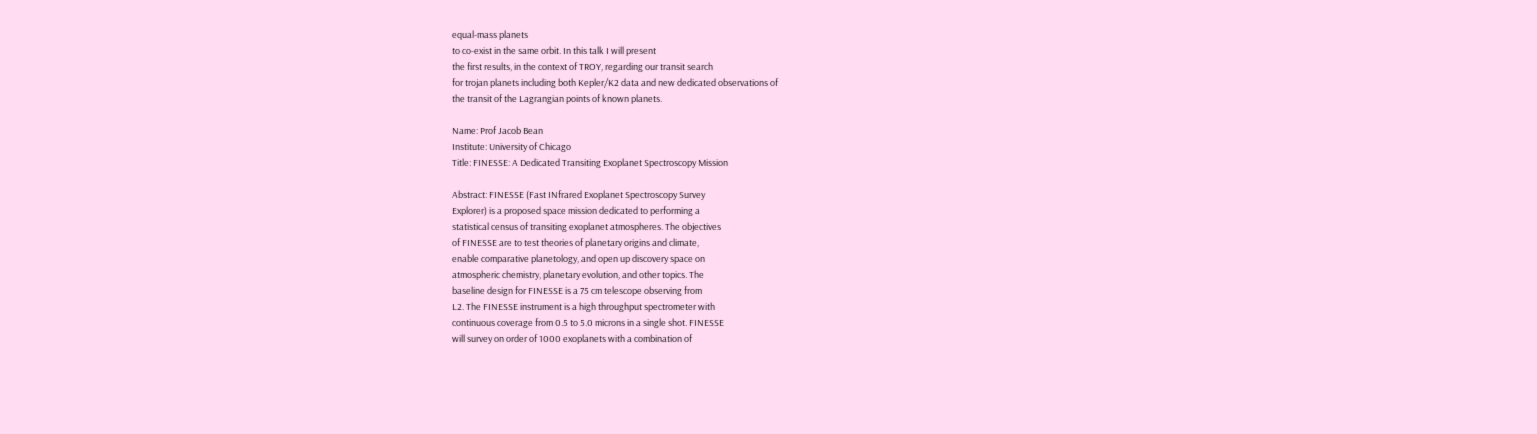equal-mass planets
to co-exist in the same orbit. In this talk I will present
the first results, in the context of TROY, regarding our transit search
for trojan planets including both Kepler/K2 data and new dedicated observations of
the transit of the Lagrangian points of known planets.

Name: Prof Jacob Bean
Institute: University of Chicago
Title: FINESSE: A Dedicated Transiting Exoplanet Spectroscopy Mission

Abstract: FINESSE (Fast INfrared Exoplanet Spectroscopy Survey
Explorer) is a proposed space mission dedicated to performing a
statistical census of transiting exoplanet atmospheres. The objectives
of FINESSE are to test theories of planetary origins and climate,
enable comparative planetology, and open up discovery space on
atmospheric chemistry, planetary evolution, and other topics. The
baseline design for FINESSE is a 75 cm telescope observing from
L2. The FINESSE instrument is a high throughput spectrometer with
continuous coverage from 0.5 to 5.0 microns in a single shot. FINESSE
will survey on order of 1000 exoplanets with a combination of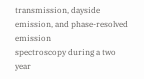transmission, dayside emission, and phase-resolved emission
spectroscopy during a two year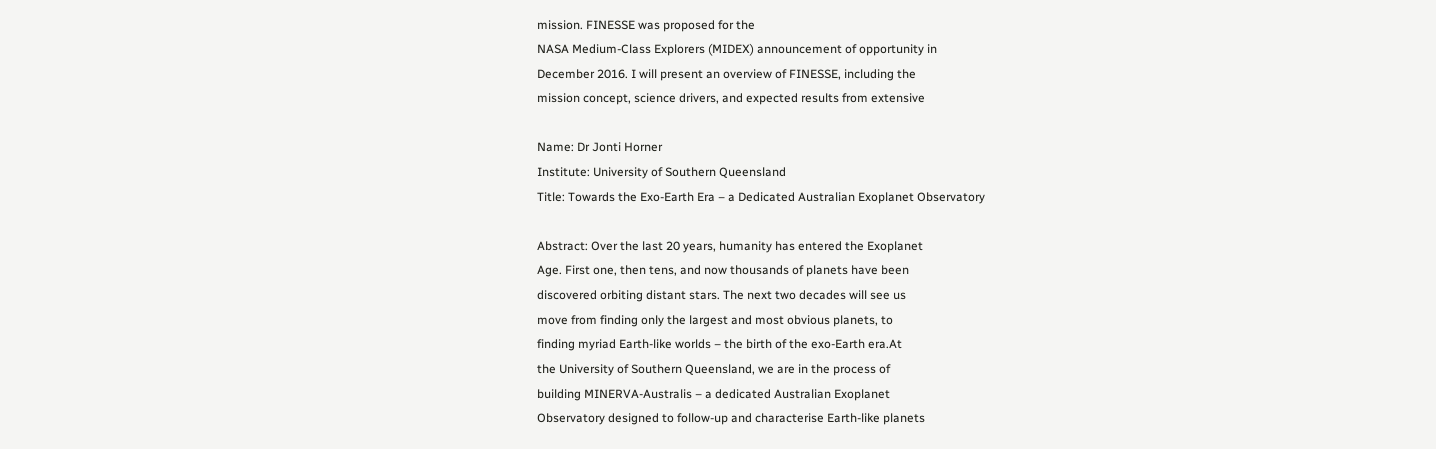mission. FINESSE was proposed for the
NASA Medium-Class Explorers (MIDEX) announcement of opportunity in
December 2016. I will present an overview of FINESSE, including the
mission concept, science drivers, and expected results from extensive

Name: Dr Jonti Horner
Institute: University of Southern Queensland
Title: Towards the Exo-Earth Era – a Dedicated Australian Exoplanet Observatory

Abstract: Over the last 20 years, humanity has entered the Exoplanet
Age. First one, then tens, and now thousands of planets have been
discovered orbiting distant stars. The next two decades will see us
move from finding only the largest and most obvious planets, to
finding myriad Earth-like worlds – the birth of the exo-Earth era.At
the University of Southern Queensland, we are in the process of
building MINERVA-Australis – a dedicated Australian Exoplanet
Observatory designed to follow-up and characterise Earth-like planets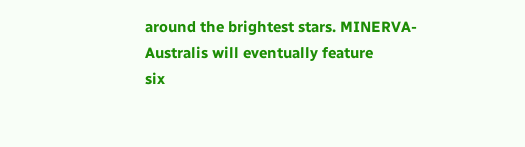around the brightest stars. MINERVA-Australis will eventually feature
six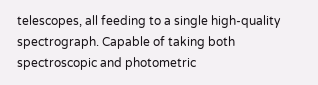telescopes, all feeding to a single high-quality
spectrograph. Capable of taking both spectroscopic and photometric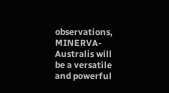observations, MINERVA-Australis will be a versatile and powerful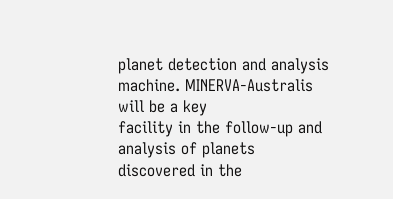planet detection and analysis machine. MINERVA-Australis will be a key
facility in the follow-up and analysis of planets discovered in the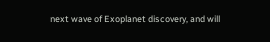next wave of Exoplanet discovery, and will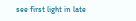see first light in late